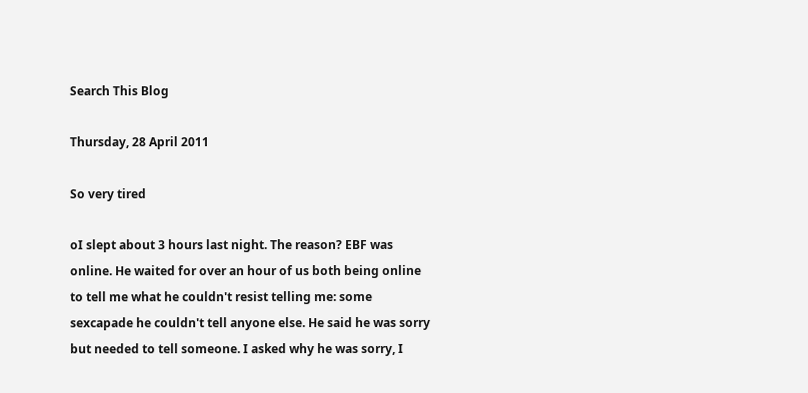Search This Blog

Thursday, 28 April 2011

So very tired

oI slept about 3 hours last night. The reason? EBF was online. He waited for over an hour of us both being online to tell me what he couldn't resist telling me: some sexcapade he couldn't tell anyone else. He said he was sorry but needed to tell someone. I asked why he was sorry, I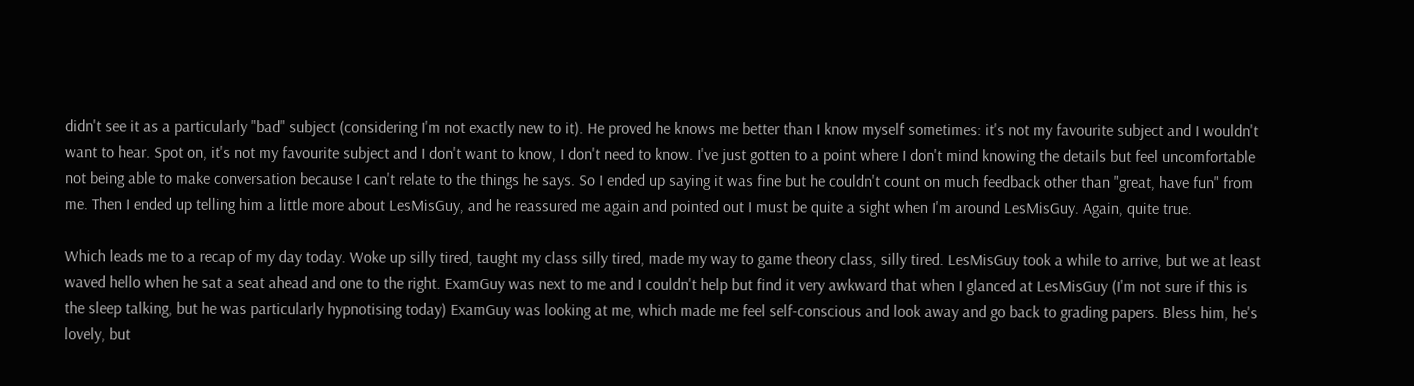didn't see it as a particularly "bad" subject (considering I'm not exactly new to it). He proved he knows me better than I know myself sometimes: it's not my favourite subject and I wouldn't want to hear. Spot on, it's not my favourite subject and I don't want to know, I don't need to know. I've just gotten to a point where I don't mind knowing the details but feel uncomfortable not being able to make conversation because I can't relate to the things he says. So I ended up saying it was fine but he couldn't count on much feedback other than "great, have fun" from me. Then I ended up telling him a little more about LesMisGuy, and he reassured me again and pointed out I must be quite a sight when I'm around LesMisGuy. Again, quite true.

Which leads me to a recap of my day today. Woke up silly tired, taught my class silly tired, made my way to game theory class, silly tired. LesMisGuy took a while to arrive, but we at least waved hello when he sat a seat ahead and one to the right. ExamGuy was next to me and I couldn't help but find it very awkward that when I glanced at LesMisGuy (I'm not sure if this is the sleep talking, but he was particularly hypnotising today) ExamGuy was looking at me, which made me feel self-conscious and look away and go back to grading papers. Bless him, he's lovely, but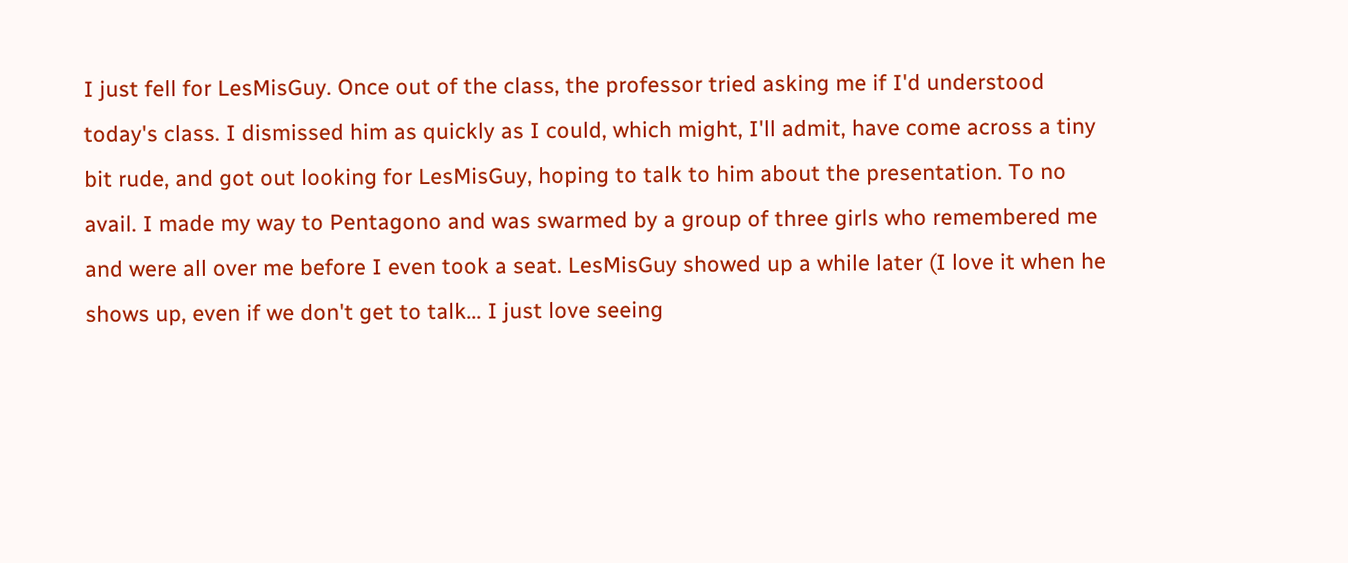I just fell for LesMisGuy. Once out of the class, the professor tried asking me if I'd understood today's class. I dismissed him as quickly as I could, which might, I'll admit, have come across a tiny bit rude, and got out looking for LesMisGuy, hoping to talk to him about the presentation. To no avail. I made my way to Pentagono and was swarmed by a group of three girls who remembered me and were all over me before I even took a seat. LesMisGuy showed up a while later (I love it when he shows up, even if we don't get to talk... I just love seeing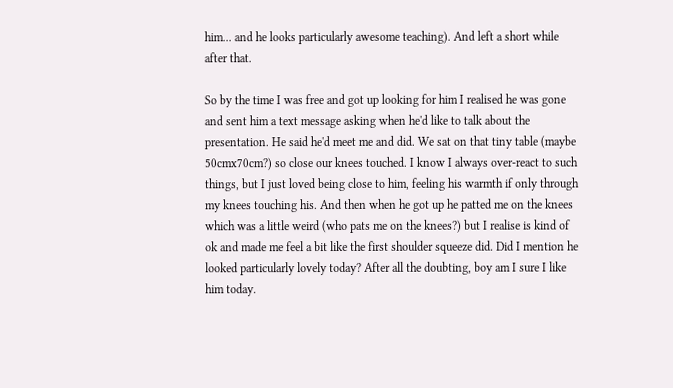him... and he looks particularly awesome teaching). And left a short while after that.

So by the time I was free and got up looking for him I realised he was gone and sent him a text message asking when he'd like to talk about the presentation. He said he'd meet me and did. We sat on that tiny table (maybe 50cmx70cm?) so close our knees touched. I know I always over-react to such things, but I just loved being close to him, feeling his warmth if only through my knees touching his. And then when he got up he patted me on the knees which was a little weird (who pats me on the knees?) but I realise is kind of ok and made me feel a bit like the first shoulder squeeze did. Did I mention he looked particularly lovely today? After all the doubting, boy am I sure I like him today.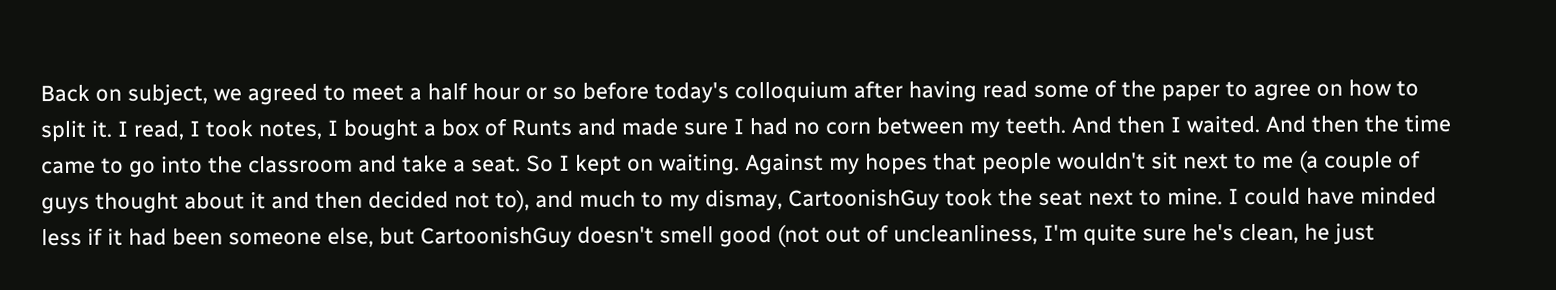Back on subject, we agreed to meet a half hour or so before today's colloquium after having read some of the paper to agree on how to split it. I read, I took notes, I bought a box of Runts and made sure I had no corn between my teeth. And then I waited. And then the time came to go into the classroom and take a seat. So I kept on waiting. Against my hopes that people wouldn't sit next to me (a couple of guys thought about it and then decided not to), and much to my dismay, CartoonishGuy took the seat next to mine. I could have minded less if it had been someone else, but CartoonishGuy doesn't smell good (not out of uncleanliness, I'm quite sure he's clean, he just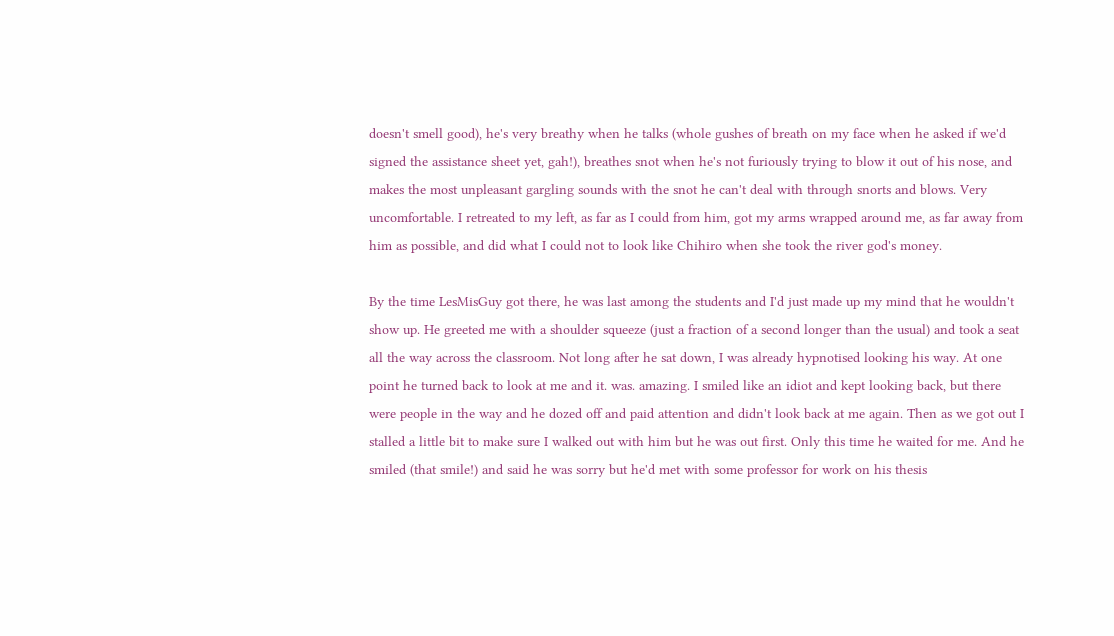doesn't smell good), he's very breathy when he talks (whole gushes of breath on my face when he asked if we'd signed the assistance sheet yet, gah!), breathes snot when he's not furiously trying to blow it out of his nose, and makes the most unpleasant gargling sounds with the snot he can't deal with through snorts and blows. Very uncomfortable. I retreated to my left, as far as I could from him, got my arms wrapped around me, as far away from him as possible, and did what I could not to look like Chihiro when she took the river god's money.

By the time LesMisGuy got there, he was last among the students and I'd just made up my mind that he wouldn't show up. He greeted me with a shoulder squeeze (just a fraction of a second longer than the usual) and took a seat all the way across the classroom. Not long after he sat down, I was already hypnotised looking his way. At one point he turned back to look at me and it. was. amazing. I smiled like an idiot and kept looking back, but there were people in the way and he dozed off and paid attention and didn't look back at me again. Then as we got out I stalled a little bit to make sure I walked out with him but he was out first. Only this time he waited for me. And he smiled (that smile!) and said he was sorry but he'd met with some professor for work on his thesis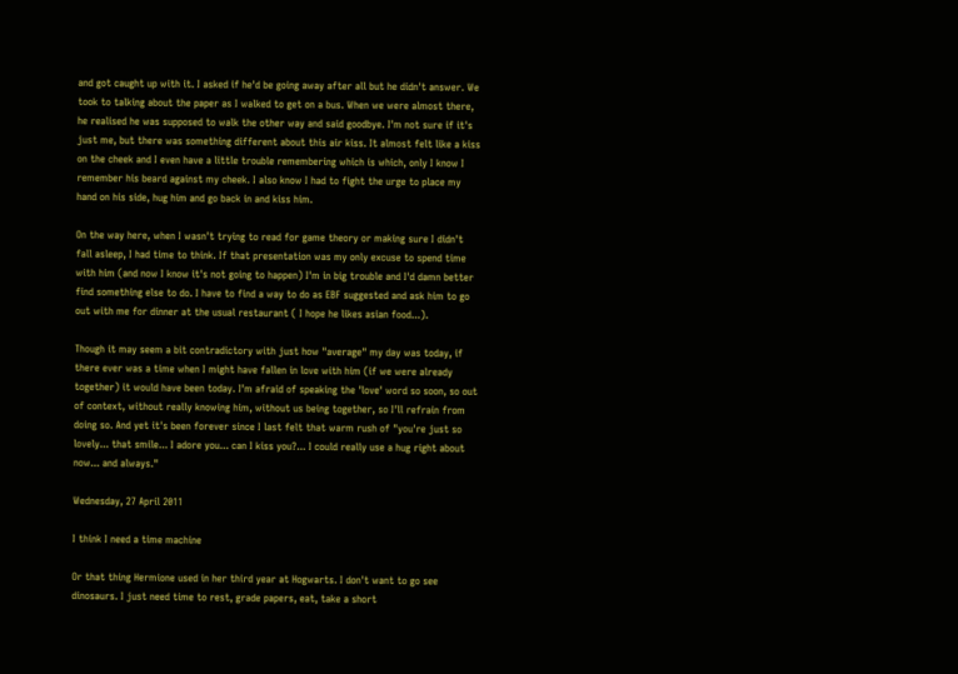and got caught up with it. I asked if he'd be going away after all but he didn't answer. We took to talking about the paper as I walked to get on a bus. When we were almost there, he realised he was supposed to walk the other way and said goodbye. I'm not sure if it's just me, but there was something different about this air kiss. It almost felt like a kiss on the cheek and I even have a little trouble remembering which is which, only I know I remember his beard against my cheek. I also know I had to fight the urge to place my hand on his side, hug him and go back in and kiss him.

On the way here, when I wasn't trying to read for game theory or making sure I didn't fall asleep, I had time to think. If that presentation was my only excuse to spend time with him (and now I know it's not going to happen) I'm in big trouble and I'd damn better find something else to do. I have to find a way to do as EBF suggested and ask him to go out with me for dinner at the usual restaurant ( I hope he likes asian food...).

Though it may seem a bit contradictory with just how "average" my day was today, if there ever was a time when I might have fallen in love with him (if we were already together) it would have been today. I'm afraid of speaking the 'love' word so soon, so out of context, without really knowing him, without us being together, so I'll refrain from doing so. And yet it's been forever since I last felt that warm rush of "you're just so lovely... that smile... I adore you... can I kiss you?... I could really use a hug right about now... and always."

Wednesday, 27 April 2011

I think I need a time machine

Or that thing Hermione used in her third year at Hogwarts. I don't want to go see dinosaurs. I just need time to rest, grade papers, eat, take a short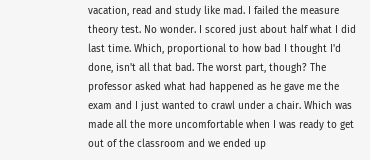vacation, read and study like mad. I failed the measure theory test. No wonder. I scored just about half what I did last time. Which, proportional to how bad I thought I'd done, isn't all that bad. The worst part, though? The professor asked what had happened as he gave me the exam and I just wanted to crawl under a chair. Which was made all the more uncomfortable when I was ready to get out of the classroom and we ended up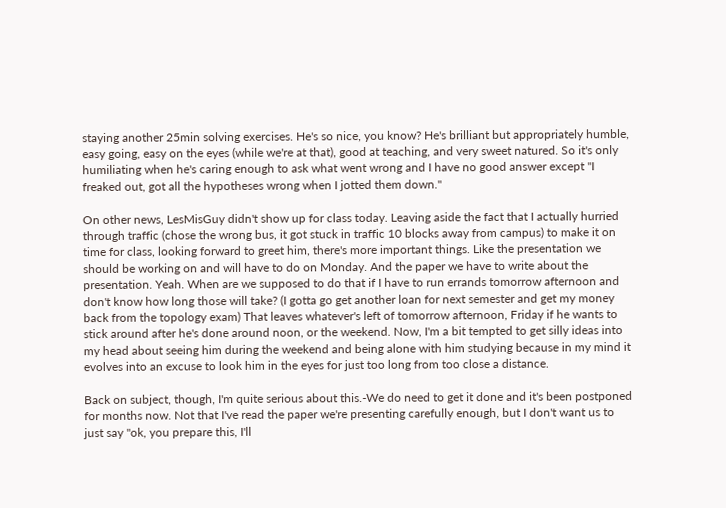staying another 25min solving exercises. He's so nice, you know? He's brilliant but appropriately humble, easy going, easy on the eyes (while we're at that), good at teaching, and very sweet natured. So it's only humiliating when he's caring enough to ask what went wrong and I have no good answer except "I freaked out, got all the hypotheses wrong when I jotted them down."

On other news, LesMisGuy didn't show up for class today. Leaving aside the fact that I actually hurried through traffic (chose the wrong bus, it got stuck in traffic 10 blocks away from campus) to make it on time for class, looking forward to greet him, there's more important things. Like the presentation we should be working on and will have to do on Monday. And the paper we have to write about the presentation. Yeah. When are we supposed to do that if I have to run errands tomorrow afternoon and don't know how long those will take? (I gotta go get another loan for next semester and get my money back from the topology exam) That leaves whatever's left of tomorrow afternoon, Friday if he wants to stick around after he's done around noon, or the weekend. Now, I'm a bit tempted to get silly ideas into my head about seeing him during the weekend and being alone with him studying because in my mind it evolves into an excuse to look him in the eyes for just too long from too close a distance.

Back on subject, though, I'm quite serious about this.-We do need to get it done and it's been postponed for months now. Not that I've read the paper we're presenting carefully enough, but I don't want us to just say "ok, you prepare this, I'll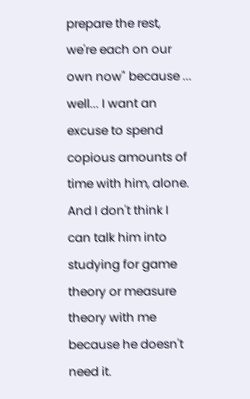prepare the rest, we're each on our own now" because ... well... I want an excuse to spend copious amounts of time with him, alone. And I don't think I can talk him into studying for game theory or measure theory with me because he doesn't need it.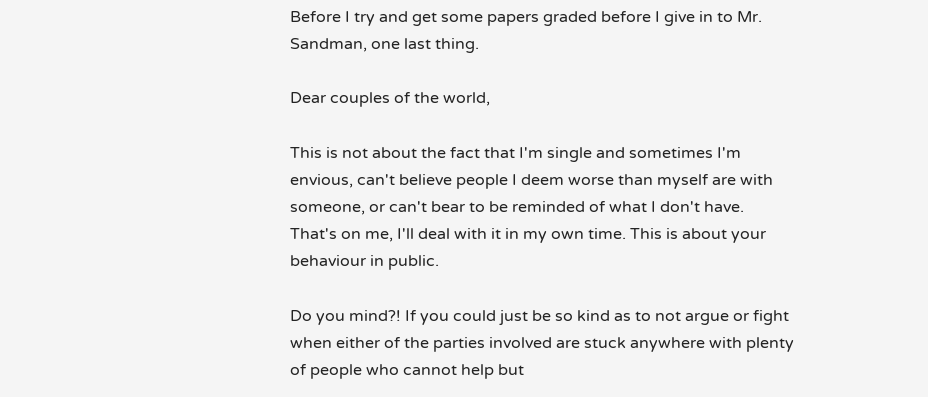Before I try and get some papers graded before I give in to Mr. Sandman, one last thing.

Dear couples of the world,

This is not about the fact that I'm single and sometimes I'm envious, can't believe people I deem worse than myself are with someone, or can't bear to be reminded of what I don't have. That's on me, I'll deal with it in my own time. This is about your behaviour in public.

Do you mind?! If you could just be so kind as to not argue or fight when either of the parties involved are stuck anywhere with plenty of people who cannot help but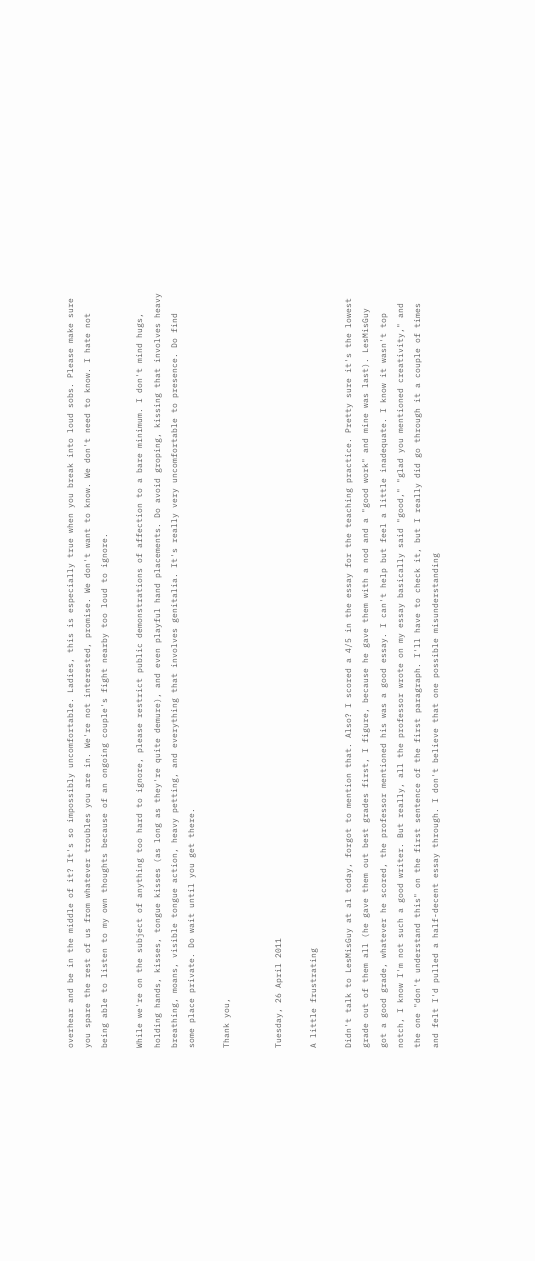overhear and be in the middle of it? It's so impossibly uncomfortable. Ladies, this is especially true when you break into loud sobs. Please make sure you spare the rest of us from whatever troubles you are in. We're not interested, promise. We don't want to know. We don't need to know. I hate not being able to listen to my own thoughts because of an ongoing couple's fight nearby too loud to ignore.

While we're on the subject of anything too hard to ignore, please restrict public demonstrations of affection to a bare minimum. I don't mind hugs, holding hands, kisses, tongue kisses (as long as they're quite demure), and even playful hand placements. Do avoid groping, kissing that involves heavy breathing, moans, visible tongue action, heavy petting, and everything that involves genitalia. It's really very uncomfortable to presence. Do find some place private. Do wait until you get there.

Thank you,


Tuesday, 26 April 2011

A little frustrating

Didn't talk to LesMisGuy at al today, forgot to mention that. Also? I scored a 4/5 in the essay for the teaching practice. Pretty sure it's the lowest grade out of them all (he gave them out best grades first, I figure, because he gave them with a nod and a "good work" and mine was last). LesMisGuy got a good grade, whatever he scored, the professor mentioned his was a good essay. I can't help but feel a little inadequate. I know it wasn't top notch, I know I'm not such a good writer. But really, all the professor wrote on my essay basically said "good," "glad you mentioned creativity," and the one "don't understand this" on the first sentence of the first paragraph. I'll have to check it, but I really did go through it a couple of times and felt I'd pulled a half-decent essay through. I don't believe that one possible misunderstanding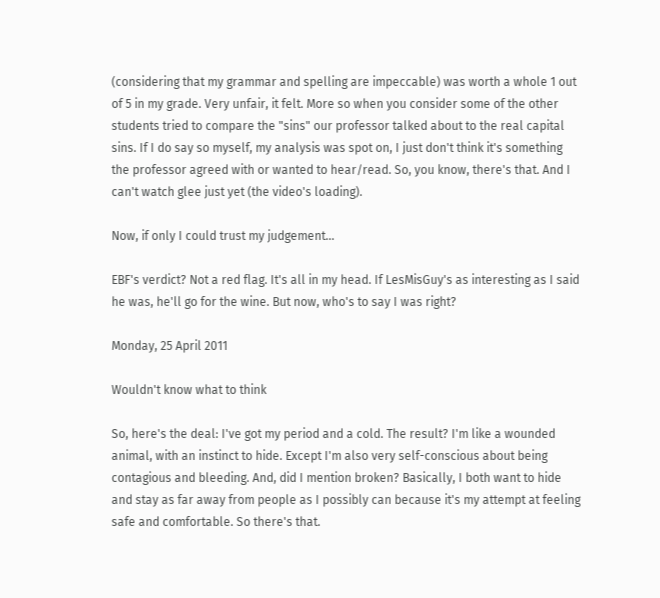(considering that my grammar and spelling are impeccable) was worth a whole 1 out of 5 in my grade. Very unfair, it felt. More so when you consider some of the other students tried to compare the "sins" our professor talked about to the real capital sins. If I do say so myself, my analysis was spot on, I just don't think it's something the professor agreed with or wanted to hear/read. So, you know, there's that. And I can't watch glee just yet (the video's loading).

Now, if only I could trust my judgement...

EBF's verdict? Not a red flag. It's all in my head. If LesMisGuy's as interesting as I said he was, he'll go for the wine. But now, who's to say I was right?

Monday, 25 April 2011

Wouldn't know what to think

So, here's the deal: I've got my period and a cold. The result? I'm like a wounded animal, with an instinct to hide. Except I'm also very self-conscious about being contagious and bleeding. And, did I mention broken? Basically, I both want to hide and stay as far away from people as I possibly can because it's my attempt at feeling safe and comfortable. So there's that.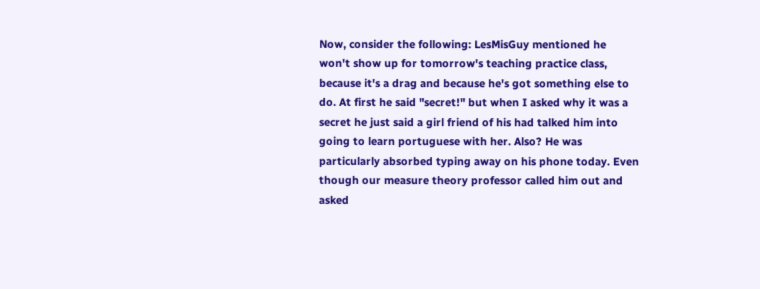Now, consider the following: LesMisGuy mentioned he won't show up for tomorrow's teaching practice class, because it's a drag and because he's got something else to do. At first he said "secret!" but when I asked why it was a secret he just said a girl friend of his had talked him into going to learn portuguese with her. Also? He was particularly absorbed typing away on his phone today. Even though our measure theory professor called him out and asked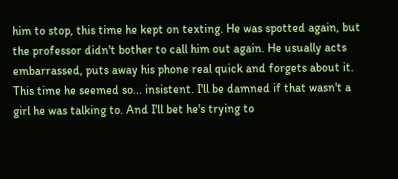him to stop, this time he kept on texting. He was spotted again, but the professor didn't bother to call him out again. He usually acts embarrassed, puts away his phone real quick and forgets about it. This time he seemed so... insistent. I'll be damned if that wasn't a girl he was talking to. And I'll bet he's trying to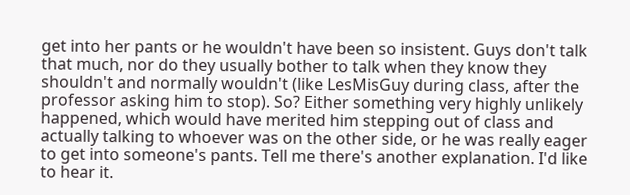get into her pants or he wouldn't have been so insistent. Guys don't talk that much, nor do they usually bother to talk when they know they shouldn't and normally wouldn't (like LesMisGuy during class, after the professor asking him to stop). So? Either something very highly unlikely happened, which would have merited him stepping out of class and actually talking to whoever was on the other side, or he was really eager to get into someone's pants. Tell me there's another explanation. I'd like to hear it.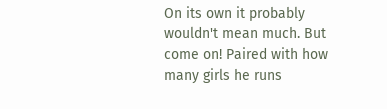On its own it probably wouldn't mean much. But come on! Paired with how many girls he runs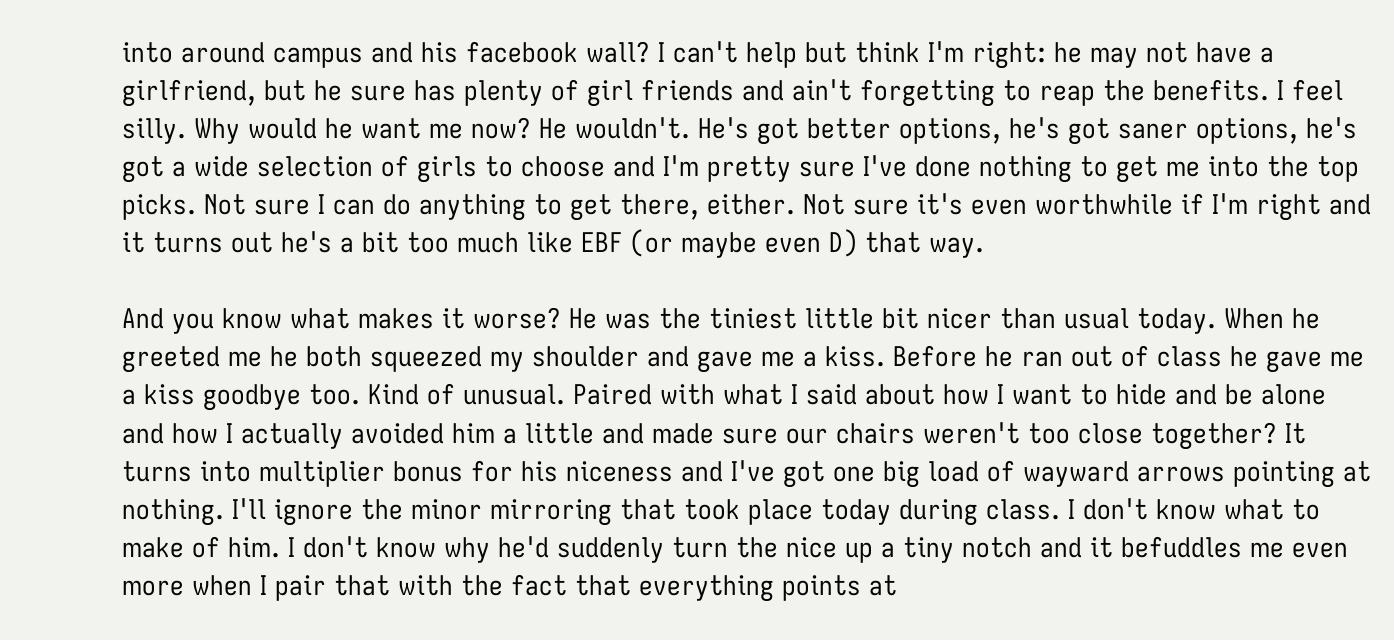into around campus and his facebook wall? I can't help but think I'm right: he may not have a girlfriend, but he sure has plenty of girl friends and ain't forgetting to reap the benefits. I feel silly. Why would he want me now? He wouldn't. He's got better options, he's got saner options, he's got a wide selection of girls to choose and I'm pretty sure I've done nothing to get me into the top picks. Not sure I can do anything to get there, either. Not sure it's even worthwhile if I'm right and it turns out he's a bit too much like EBF (or maybe even D) that way.

And you know what makes it worse? He was the tiniest little bit nicer than usual today. When he greeted me he both squeezed my shoulder and gave me a kiss. Before he ran out of class he gave me a kiss goodbye too. Kind of unusual. Paired with what I said about how I want to hide and be alone and how I actually avoided him a little and made sure our chairs weren't too close together? It turns into multiplier bonus for his niceness and I've got one big load of wayward arrows pointing at nothing. I'll ignore the minor mirroring that took place today during class. I don't know what to make of him. I don't know why he'd suddenly turn the nice up a tiny notch and it befuddles me even more when I pair that with the fact that everything points at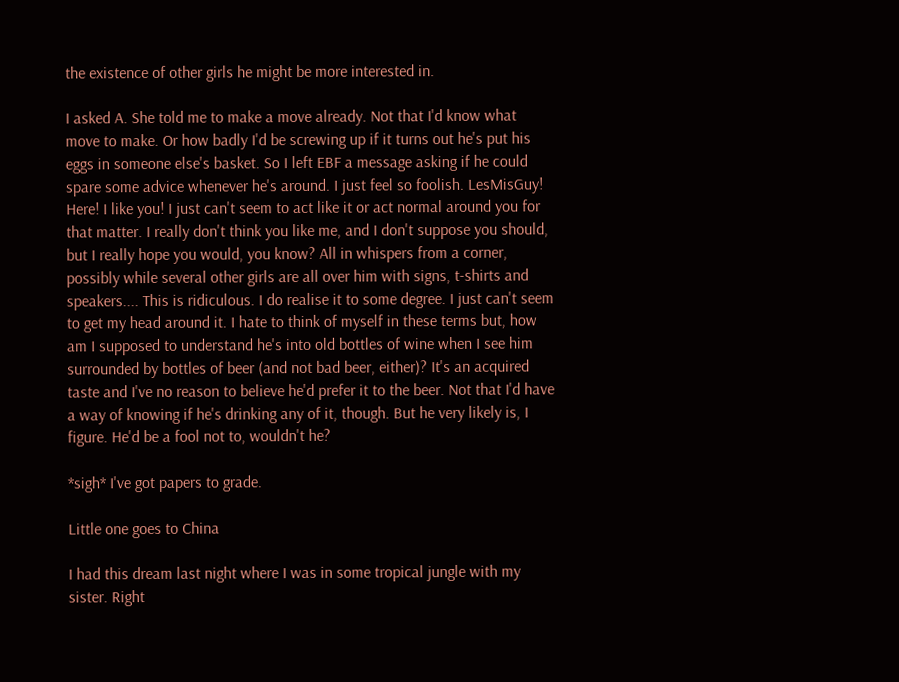the existence of other girls he might be more interested in.

I asked A. She told me to make a move already. Not that I'd know what move to make. Or how badly I'd be screwing up if it turns out he's put his eggs in someone else's basket. So I left EBF a message asking if he could spare some advice whenever he's around. I just feel so foolish. LesMisGuy! Here! I like you! I just can't seem to act like it or act normal around you for that matter. I really don't think you like me, and I don't suppose you should, but I really hope you would, you know? All in whispers from a corner, possibly while several other girls are all over him with signs, t-shirts and speakers.... This is ridiculous. I do realise it to some degree. I just can't seem to get my head around it. I hate to think of myself in these terms but, how am I supposed to understand he's into old bottles of wine when I see him surrounded by bottles of beer (and not bad beer, either)? It's an acquired taste and I've no reason to believe he'd prefer it to the beer. Not that I'd have a way of knowing if he's drinking any of it, though. But he very likely is, I figure. He'd be a fool not to, wouldn't he?

*sigh* I've got papers to grade.

Little one goes to China

I had this dream last night where I was in some tropical jungle with my sister. Right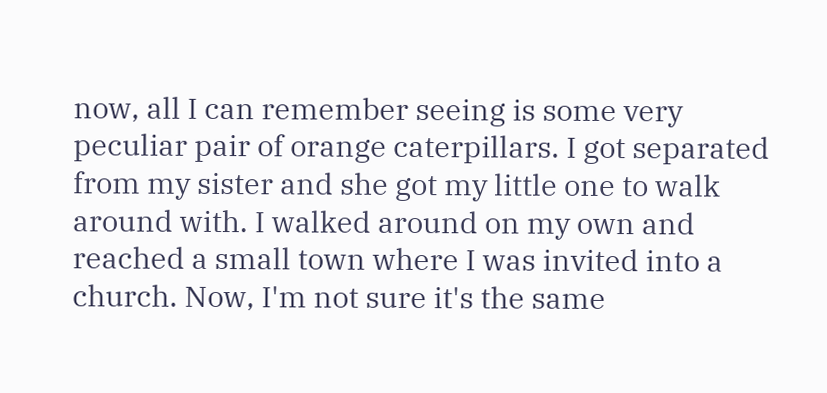now, all I can remember seeing is some very peculiar pair of orange caterpillars. I got separated from my sister and she got my little one to walk around with. I walked around on my own and reached a small town where I was invited into a church. Now, I'm not sure it's the same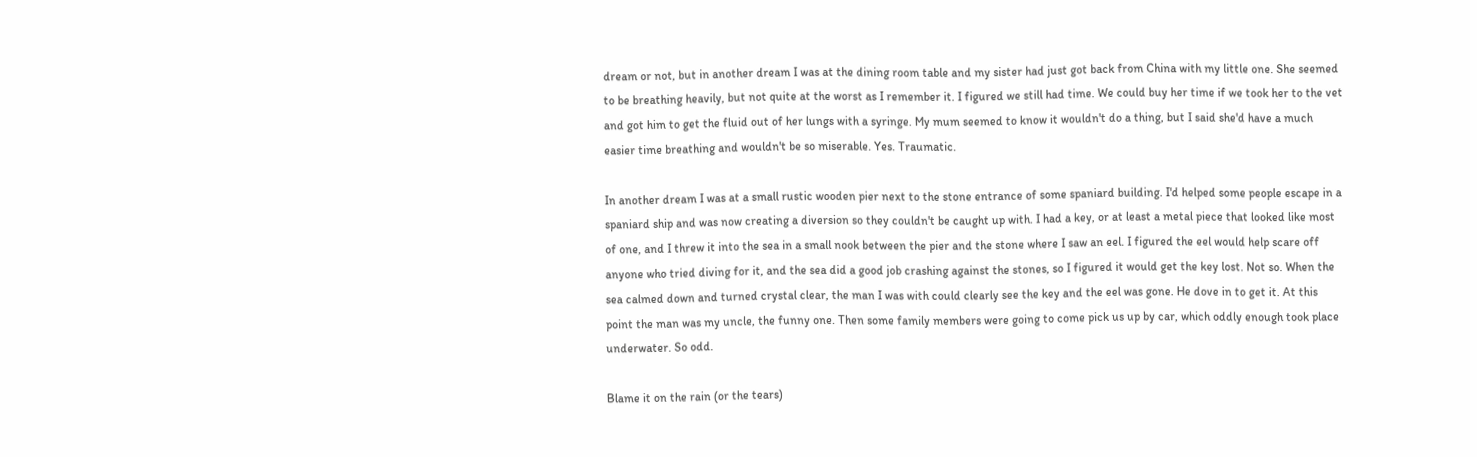dream or not, but in another dream I was at the dining room table and my sister had just got back from China with my little one. She seemed to be breathing heavily, but not quite at the worst as I remember it. I figured we still had time. We could buy her time if we took her to the vet and got him to get the fluid out of her lungs with a syringe. My mum seemed to know it wouldn't do a thing, but I said she'd have a much easier time breathing and wouldn't be so miserable. Yes. Traumatic.

In another dream I was at a small rustic wooden pier next to the stone entrance of some spaniard building. I'd helped some people escape in a spaniard ship and was now creating a diversion so they couldn't be caught up with. I had a key, or at least a metal piece that looked like most of one, and I threw it into the sea in a small nook between the pier and the stone where I saw an eel. I figured the eel would help scare off anyone who tried diving for it, and the sea did a good job crashing against the stones, so I figured it would get the key lost. Not so. When the sea calmed down and turned crystal clear, the man I was with could clearly see the key and the eel was gone. He dove in to get it. At this point the man was my uncle, the funny one. Then some family members were going to come pick us up by car, which oddly enough took place underwater. So odd.

Blame it on the rain (or the tears)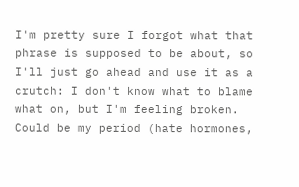I'm pretty sure I forgot what that phrase is supposed to be about, so I'll just go ahead and use it as a crutch: I don't know what to blame what on, but I'm feeling broken. Could be my period (hate hormones,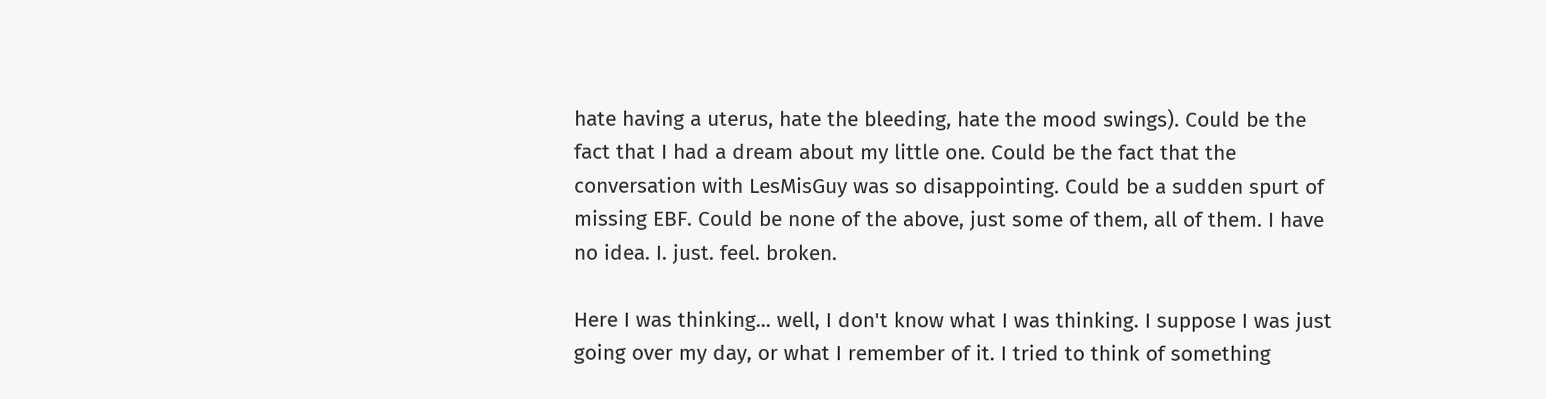hate having a uterus, hate the bleeding, hate the mood swings). Could be the fact that I had a dream about my little one. Could be the fact that the conversation with LesMisGuy was so disappointing. Could be a sudden spurt of missing EBF. Could be none of the above, just some of them, all of them. I have no idea. I. just. feel. broken.

Here I was thinking... well, I don't know what I was thinking. I suppose I was just going over my day, or what I remember of it. I tried to think of something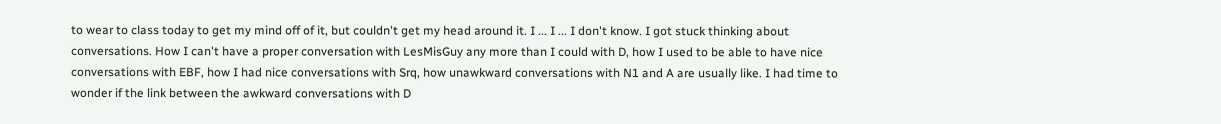to wear to class today to get my mind off of it, but couldn't get my head around it. I ... I ... I don't know. I got stuck thinking about conversations. How I can't have a proper conversation with LesMisGuy any more than I could with D, how I used to be able to have nice conversations with EBF, how I had nice conversations with Srq, how unawkward conversations with N1 and A are usually like. I had time to wonder if the link between the awkward conversations with D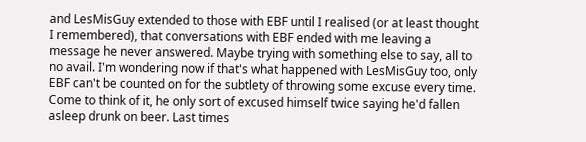and LesMisGuy extended to those with EBF until I realised (or at least thought I remembered), that conversations with EBF ended with me leaving a message he never answered. Maybe trying with something else to say, all to no avail. I'm wondering now if that's what happened with LesMisGuy too, only EBF can't be counted on for the subtlety of throwing some excuse every time. Come to think of it, he only sort of excused himself twice saying he'd fallen asleep drunk on beer. Last times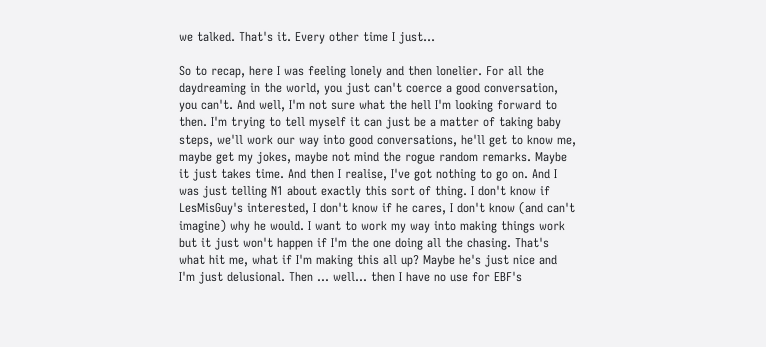we talked. That's it. Every other time I just...

So to recap, here I was feeling lonely and then lonelier. For all the daydreaming in the world, you just can't coerce a good conversation, you can't. And well, I'm not sure what the hell I'm looking forward to then. I'm trying to tell myself it can just be a matter of taking baby steps, we'll work our way into good conversations, he'll get to know me, maybe get my jokes, maybe not mind the rogue random remarks. Maybe it just takes time. And then I realise, I've got nothing to go on. And I was just telling N1 about exactly this sort of thing. I don't know if LesMisGuy's interested, I don't know if he cares, I don't know (and can't imagine) why he would. I want to work my way into making things work but it just won't happen if I'm the one doing all the chasing. That's what hit me, what if I'm making this all up? Maybe he's just nice and I'm just delusional. Then ... well... then I have no use for EBF's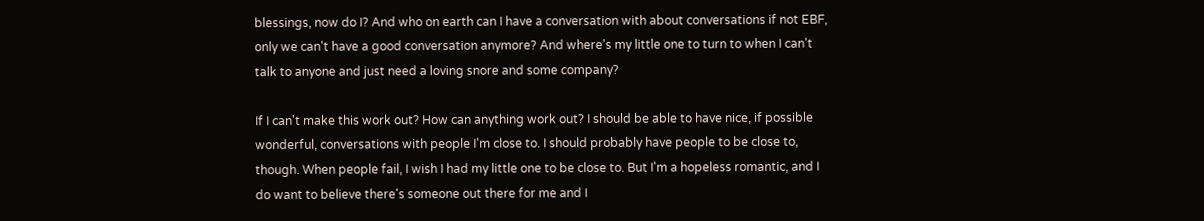blessings, now do I? And who on earth can I have a conversation with about conversations if not EBF, only we can't have a good conversation anymore? And where's my little one to turn to when I can't talk to anyone and just need a loving snore and some company?

If I can't make this work out? How can anything work out? I should be able to have nice, if possible wonderful, conversations with people I'm close to. I should probably have people to be close to, though. When people fail, I wish I had my little one to be close to. But I'm a hopeless romantic, and I do want to believe there's someone out there for me and I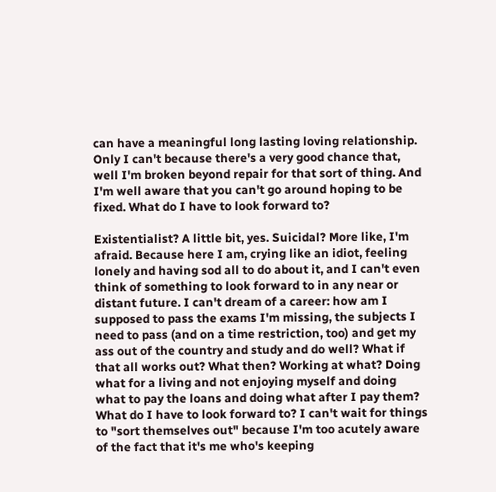can have a meaningful long lasting loving relationship. Only I can't because there's a very good chance that, well I'm broken beyond repair for that sort of thing. And I'm well aware that you can't go around hoping to be fixed. What do I have to look forward to?

Existentialist? A little bit, yes. Suicidal? More like, I'm afraid. Because here I am, crying like an idiot, feeling lonely and having sod all to do about it, and I can't even think of something to look forward to in any near or distant future. I can't dream of a career: how am I supposed to pass the exams I'm missing, the subjects I need to pass (and on a time restriction, too) and get my ass out of the country and study and do well? What if that all works out? What then? Working at what? Doing what for a living and not enjoying myself and doing what to pay the loans and doing what after I pay them? What do I have to look forward to? I can't wait for things to "sort themselves out" because I'm too acutely aware of the fact that it's me who's keeping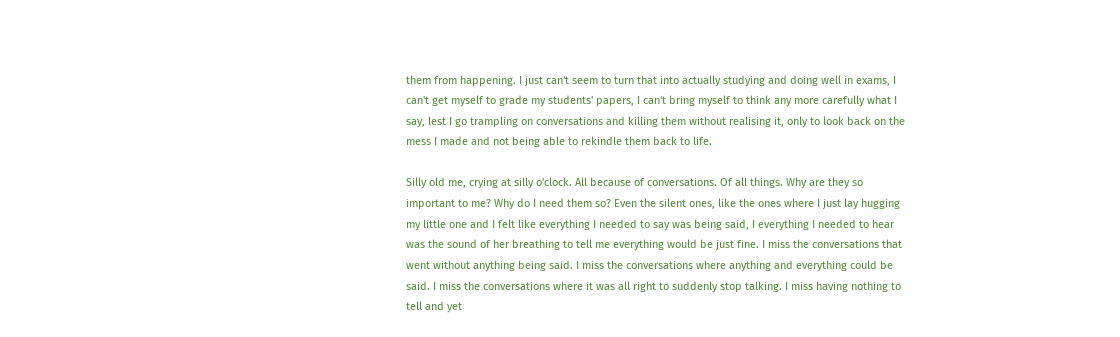them from happening. I just can't seem to turn that into actually studying and doing well in exams, I can't get myself to grade my students' papers, I can't bring myself to think any more carefully what I say, lest I go trampling on conversations and killing them without realising it, only to look back on the mess I made and not being able to rekindle them back to life.

Silly old me, crying at silly o'clock. All because of conversations. Of all things. Why are they so important to me? Why do I need them so? Even the silent ones, like the ones where I just lay hugging my little one and I felt like everything I needed to say was being said, I everything I needed to hear was the sound of her breathing to tell me everything would be just fine. I miss the conversations that went without anything being said. I miss the conversations where anything and everything could be said. I miss the conversations where it was all right to suddenly stop talking. I miss having nothing to tell and yet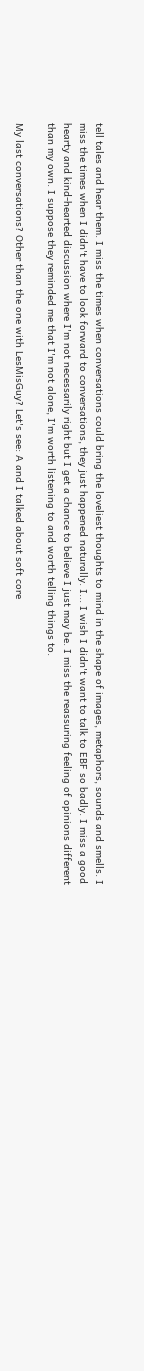tell tales and hear them. I miss the times when conversations could bring the loveliest thoughts to mind in the shape of images, metaphors, sounds and smells. I miss the times when I didn't have to look forward to conversations, they just happened naturally. I... I wish I didn't want to talk to EBF so badly. I miss a good hearty and kind-hearted discussion where I'm not necessarily right but I get a chance to believe I just may be. I miss the reassuring feeling of opinions different than my own. I suppose they reminded me that I'm not alone, I'm worth listening to and worth telling things to.

My last conversations? Other than the one with LesMisGuy? Let's see: A and I talked about soft core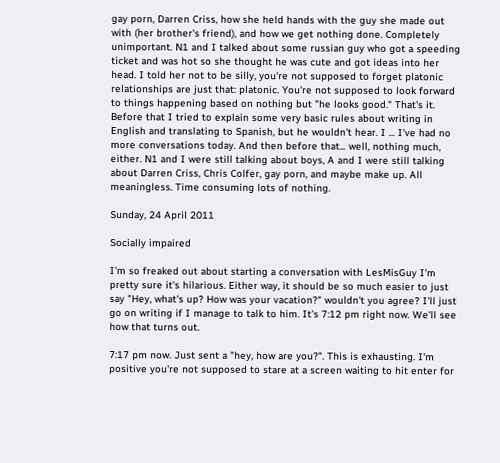gay porn, Darren Criss, how she held hands with the guy she made out with (her brother's friend), and how we get nothing done. Completely unimportant. N1 and I talked about some russian guy who got a speeding ticket and was hot so she thought he was cute and got ideas into her head. I told her not to be silly, you're not supposed to forget platonic relationships are just that: platonic. You're not supposed to look forward to things happening based on nothing but "he looks good." That's it. Before that I tried to explain some very basic rules about writing in English and translating to Spanish, but he wouldn't hear. I ... I've had no more conversations today. And then before that... well, nothing much, either. N1 and I were still talking about boys, A and I were still talking about Darren Criss, Chris Colfer, gay porn, and maybe make up. All meaningless. Time consuming lots of nothing.

Sunday, 24 April 2011

Socially impaired

I'm so freaked out about starting a conversation with LesMisGuy I'm pretty sure it's hilarious. Either way, it should be so much easier to just say "Hey, what's up? How was your vacation?" wouldn't you agree? I'll just go on writing if I manage to talk to him. It's 7:12 pm right now. We'll see how that turns out.

7:17 pm now. Just sent a "hey, how are you?". This is exhausting. I'm positive you're not supposed to stare at a screen waiting to hit enter for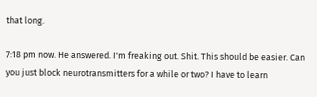that long.

7:18 pm now. He answered. I'm freaking out. Shit. This should be easier. Can you just block neurotransmitters for a while or two? I have to learn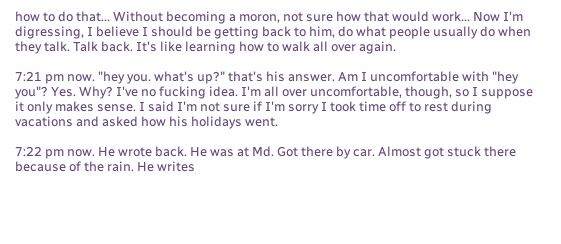how to do that... Without becoming a moron, not sure how that would work... Now I'm digressing, I believe I should be getting back to him, do what people usually do when they talk. Talk back. It's like learning how to walk all over again.

7:21 pm now. "hey you. what's up?" that's his answer. Am I uncomfortable with "hey you"? Yes. Why? I've no fucking idea. I'm all over uncomfortable, though, so I suppose it only makes sense. I said I'm not sure if I'm sorry I took time off to rest during vacations and asked how his holidays went.

7:22 pm now. He wrote back. He was at Md. Got there by car. Almost got stuck there because of the rain. He writes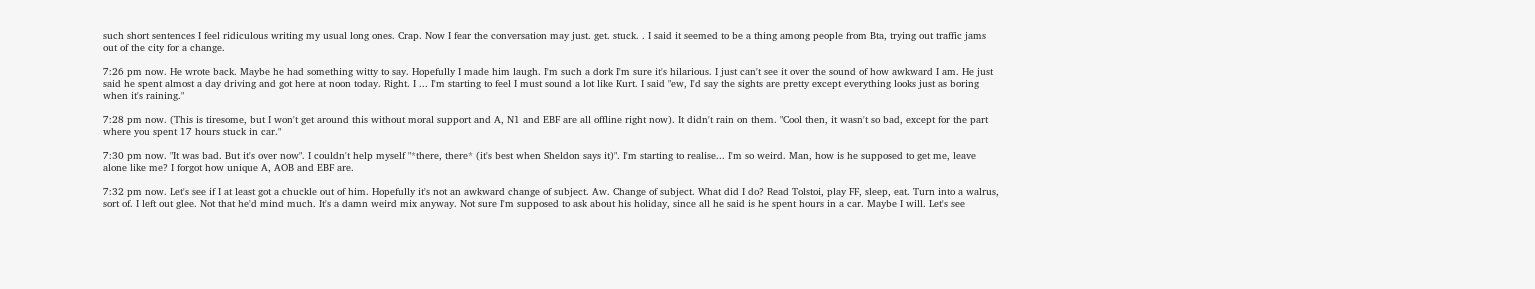such short sentences I feel ridiculous writing my usual long ones. Crap. Now I fear the conversation may just. get. stuck. . I said it seemed to be a thing among people from Bta, trying out traffic jams out of the city for a change.

7:26 pm now. He wrote back. Maybe he had something witty to say. Hopefully I made him laugh. I'm such a dork I'm sure it's hilarious. I just can't see it over the sound of how awkward I am. He just said he spent almost a day driving and got here at noon today. Right. I ... I'm starting to feel I must sound a lot like Kurt. I said "ew, I'd say the sights are pretty except everything looks just as boring when it's raining."

7:28 pm now. (This is tiresome, but I won't get around this without moral support and A, N1 and EBF are all offline right now). It didn't rain on them. "Cool then, it wasn't so bad, except for the part where you spent 17 hours stuck in car."

7:30 pm now. "It was bad. But it's over now". I couldn't help myself "*there, there* (it's best when Sheldon says it)". I'm starting to realise... I'm so weird. Man, how is he supposed to get me, leave alone like me? I forgot how unique A, AOB and EBF are.

7:32 pm now. Let's see if I at least got a chuckle out of him. Hopefully it's not an awkward change of subject. Aw. Change of subject. What did I do? Read Tolstoi, play FF, sleep, eat. Turn into a walrus, sort of. I left out glee. Not that he'd mind much. It's a damn weird mix anyway. Not sure I'm supposed to ask about his holiday, since all he said is he spent hours in a car. Maybe I will. Let's see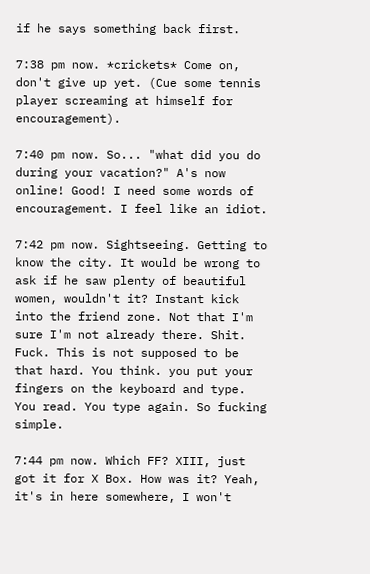if he says something back first.

7:38 pm now. *crickets* Come on, don't give up yet. (Cue some tennis player screaming at himself for encouragement).

7:40 pm now. So... "what did you do during your vacation?" A's now online! Good! I need some words of encouragement. I feel like an idiot.

7:42 pm now. Sightseeing. Getting to know the city. It would be wrong to ask if he saw plenty of beautiful women, wouldn't it? Instant kick into the friend zone. Not that I'm sure I'm not already there. Shit. Fuck. This is not supposed to be that hard. You think. you put your fingers on the keyboard and type. You read. You type again. So fucking simple.

7:44 pm now. Which FF? XIII, just got it for X Box. How was it? Yeah, it's in here somewhere, I won't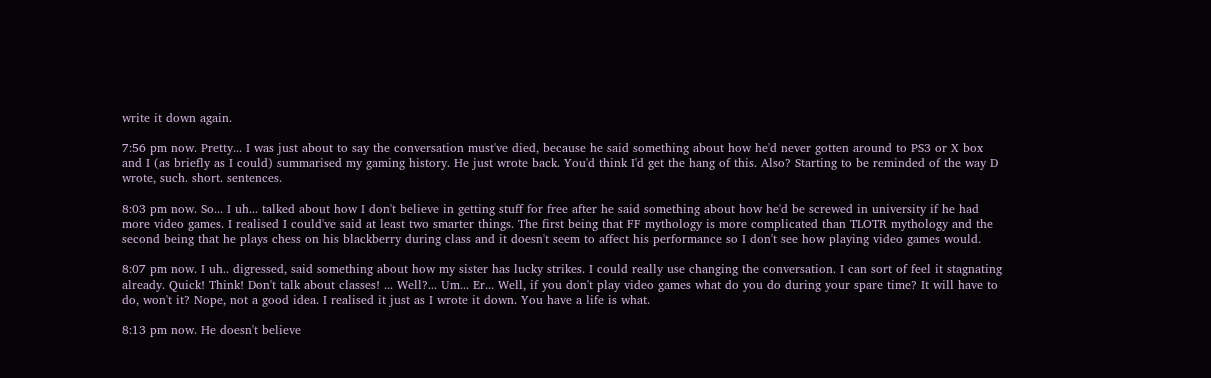write it down again.

7:56 pm now. Pretty... I was just about to say the conversation must've died, because he said something about how he'd never gotten around to PS3 or X box and I (as briefly as I could) summarised my gaming history. He just wrote back. You'd think I'd get the hang of this. Also? Starting to be reminded of the way D wrote, such. short. sentences.

8:03 pm now. So... I uh... talked about how I don't believe in getting stuff for free after he said something about how he'd be screwed in university if he had more video games. I realised I could've said at least two smarter things. The first being that FF mythology is more complicated than TLOTR mythology and the second being that he plays chess on his blackberry during class and it doesn't seem to affect his performance so I don't see how playing video games would.

8:07 pm now. I uh.. digressed, said something about how my sister has lucky strikes. I could really use changing the conversation. I can sort of feel it stagnating already. Quick! Think! Don't talk about classes! ... Well?... Um... Er... Well, if you don't play video games what do you do during your spare time? It will have to do, won't it? Nope, not a good idea. I realised it just as I wrote it down. You have a life is what.

8:13 pm now. He doesn't believe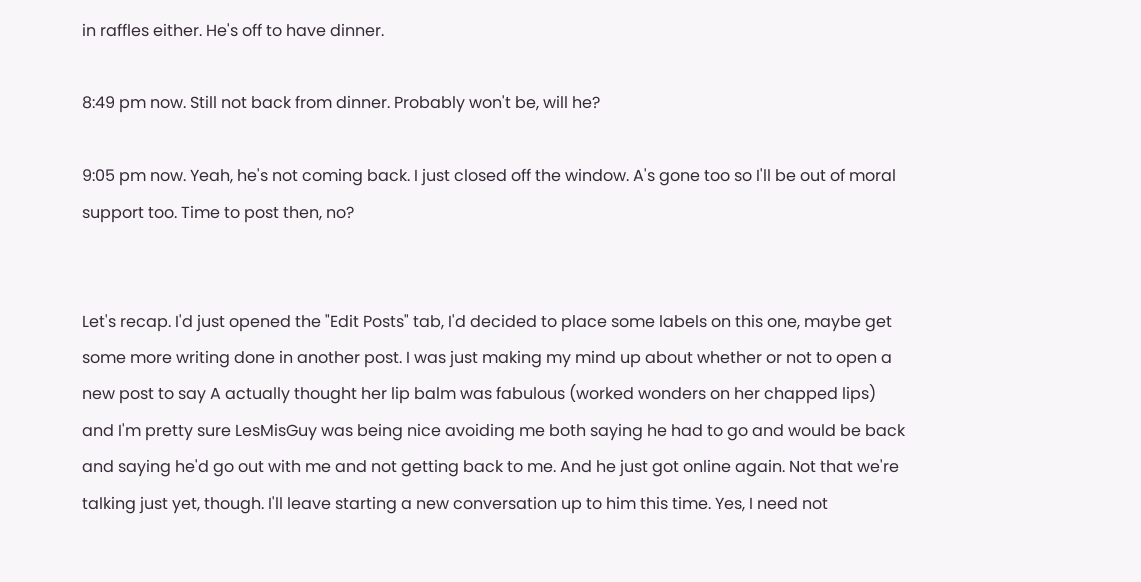in raffles either. He's off to have dinner.

8:49 pm now. Still not back from dinner. Probably won't be, will he?

9:05 pm now. Yeah, he's not coming back. I just closed off the window. A's gone too so I'll be out of moral support too. Time to post then, no?


Let's recap. I'd just opened the "Edit Posts" tab, I'd decided to place some labels on this one, maybe get some more writing done in another post. I was just making my mind up about whether or not to open a new post to say A actually thought her lip balm was fabulous (worked wonders on her chapped lips) and I'm pretty sure LesMisGuy was being nice avoiding me both saying he had to go and would be back and saying he'd go out with me and not getting back to me. And he just got online again. Not that we're talking just yet, though. I'll leave starting a new conversation up to him this time. Yes, I need not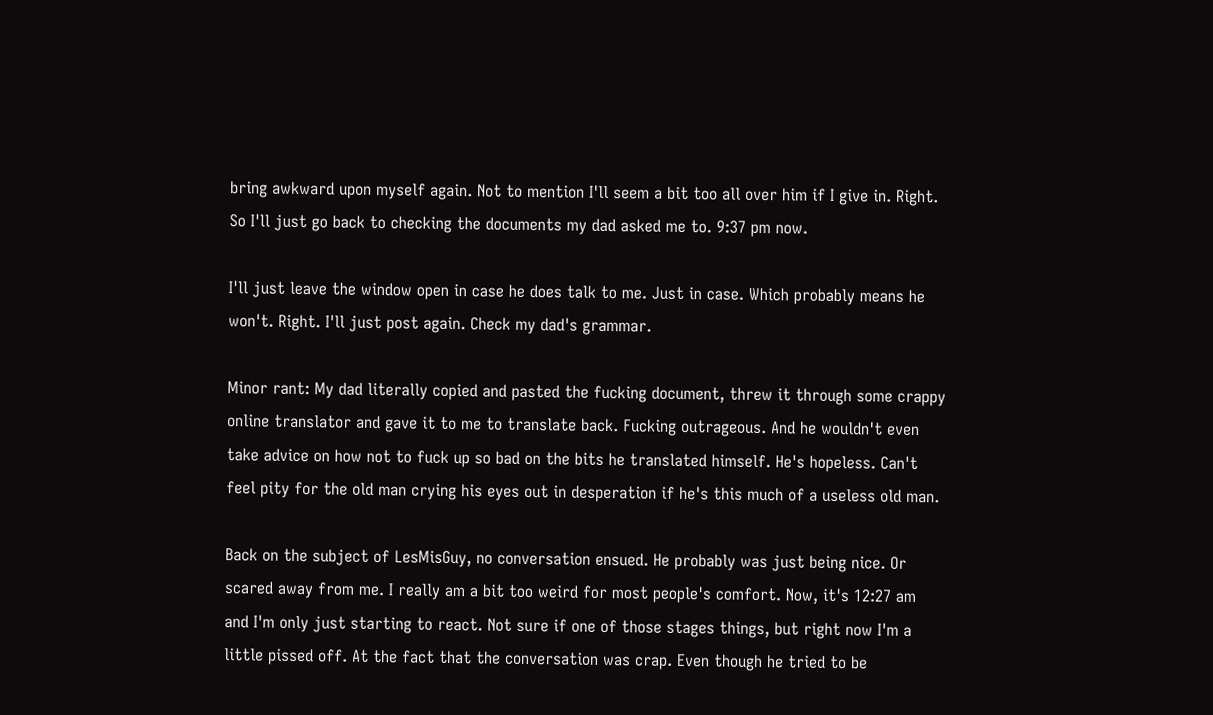bring awkward upon myself again. Not to mention I'll seem a bit too all over him if I give in. Right. So I'll just go back to checking the documents my dad asked me to. 9:37 pm now.

I'll just leave the window open in case he does talk to me. Just in case. Which probably means he won't. Right. I'll just post again. Check my dad's grammar.

Minor rant: My dad literally copied and pasted the fucking document, threw it through some crappy online translator and gave it to me to translate back. Fucking outrageous. And he wouldn't even take advice on how not to fuck up so bad on the bits he translated himself. He's hopeless. Can't feel pity for the old man crying his eyes out in desperation if he's this much of a useless old man.

Back on the subject of LesMisGuy, no conversation ensued. He probably was just being nice. Or scared away from me. I really am a bit too weird for most people's comfort. Now, it's 12:27 am and I'm only just starting to react. Not sure if one of those stages things, but right now I'm a little pissed off. At the fact that the conversation was crap. Even though he tried to be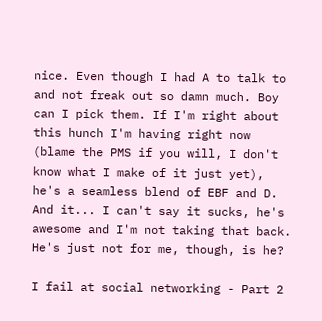nice. Even though I had A to talk to and not freak out so damn much. Boy can I pick them. If I'm right about this hunch I'm having right now (blame the PMS if you will, I don't know what I make of it just yet), he's a seamless blend of EBF and D. And it... I can't say it sucks, he's awesome and I'm not taking that back. He's just not for me, though, is he?

I fail at social networking - Part 2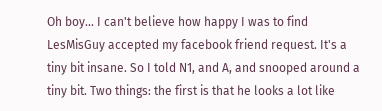Oh boy... I can't believe how happy I was to find LesMisGuy accepted my facebook friend request. It's a tiny bit insane. So I told N1, and A, and snooped around a tiny bit. Two things: the first is that he looks a lot like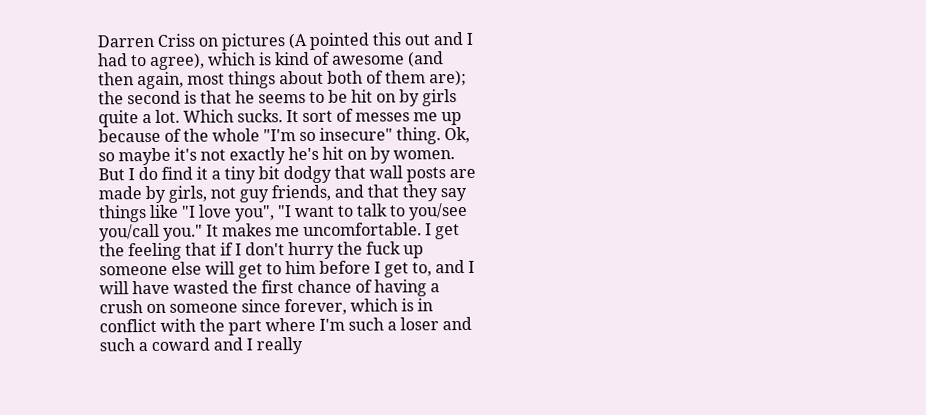Darren Criss on pictures (A pointed this out and I had to agree), which is kind of awesome (and then again, most things about both of them are); the second is that he seems to be hit on by girls quite a lot. Which sucks. It sort of messes me up because of the whole "I'm so insecure" thing. Ok, so maybe it's not exactly he's hit on by women. But I do find it a tiny bit dodgy that wall posts are made by girls, not guy friends, and that they say things like "I love you", "I want to talk to you/see you/call you." It makes me uncomfortable. I get the feeling that if I don't hurry the fuck up someone else will get to him before I get to, and I will have wasted the first chance of having a crush on someone since forever, which is in conflict with the part where I'm such a loser and such a coward and I really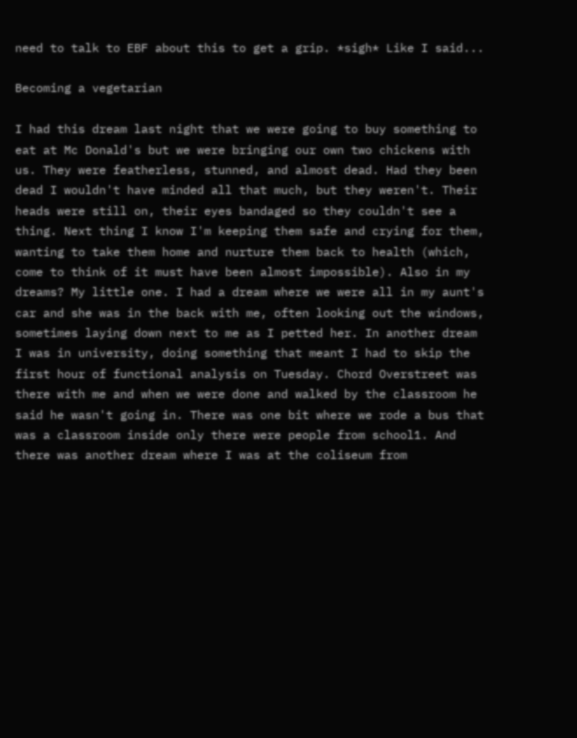need to talk to EBF about this to get a grip. *sigh* Like I said...

Becoming a vegetarian

I had this dream last night that we were going to buy something to eat at Mc Donald's but we were bringing our own two chickens with us. They were featherless, stunned, and almost dead. Had they been dead I wouldn't have minded all that much, but they weren't. Their heads were still on, their eyes bandaged so they couldn't see a thing. Next thing I know I'm keeping them safe and crying for them, wanting to take them home and nurture them back to health (which, come to think of it must have been almost impossible). Also in my dreams? My little one. I had a dream where we were all in my aunt's car and she was in the back with me, often looking out the windows, sometimes laying down next to me as I petted her. In another dream I was in university, doing something that meant I had to skip the first hour of functional analysis on Tuesday. Chord Overstreet was there with me and when we were done and walked by the classroom he said he wasn't going in. There was one bit where we rode a bus that was a classroom inside only there were people from school1. And there was another dream where I was at the coliseum from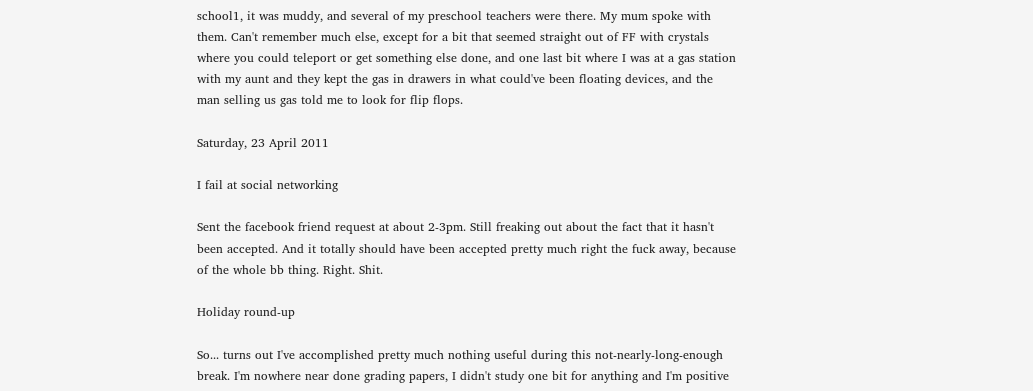school1, it was muddy, and several of my preschool teachers were there. My mum spoke with them. Can't remember much else, except for a bit that seemed straight out of FF with crystals where you could teleport or get something else done, and one last bit where I was at a gas station with my aunt and they kept the gas in drawers in what could've been floating devices, and the man selling us gas told me to look for flip flops.

Saturday, 23 April 2011

I fail at social networking

Sent the facebook friend request at about 2-3pm. Still freaking out about the fact that it hasn't been accepted. And it totally should have been accepted pretty much right the fuck away, because of the whole bb thing. Right. Shit.

Holiday round-up

So... turns out I've accomplished pretty much nothing useful during this not-nearly-long-enough break. I'm nowhere near done grading papers, I didn't study one bit for anything and I'm positive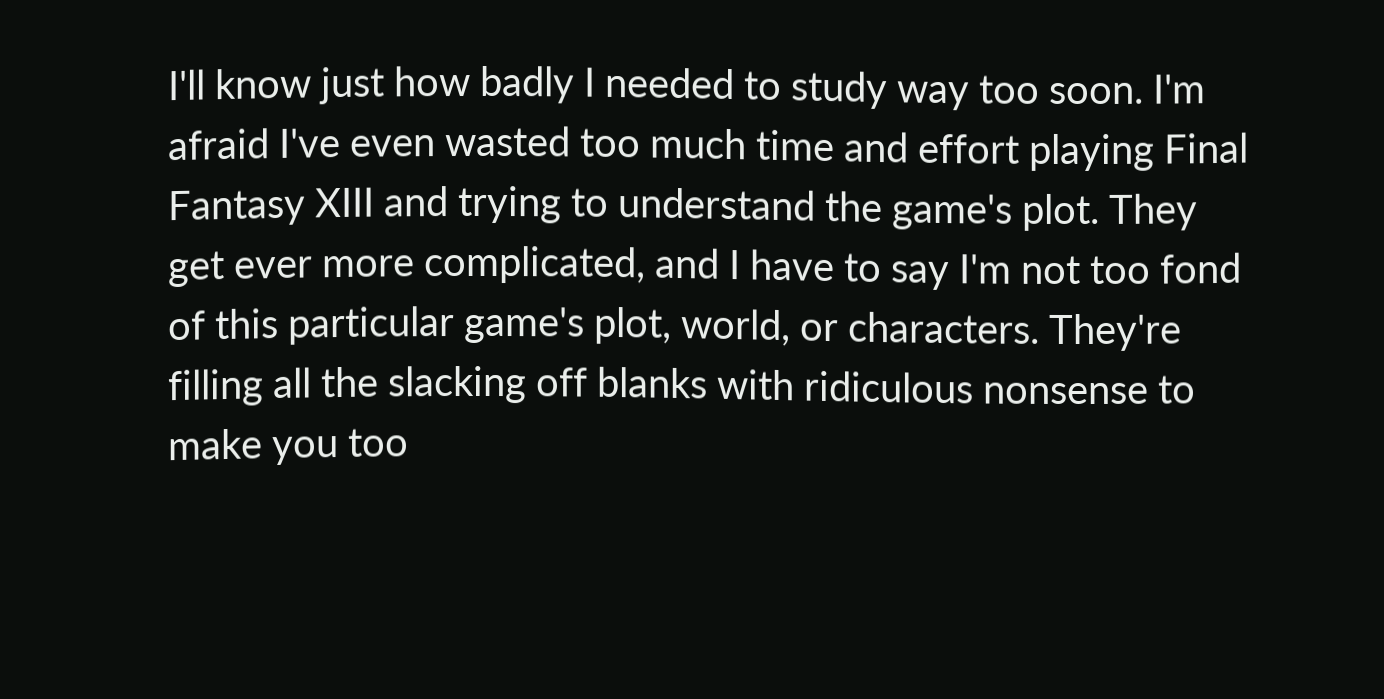I'll know just how badly I needed to study way too soon. I'm afraid I've even wasted too much time and effort playing Final Fantasy XIII and trying to understand the game's plot. They get ever more complicated, and I have to say I'm not too fond of this particular game's plot, world, or characters. They're filling all the slacking off blanks with ridiculous nonsense to make you too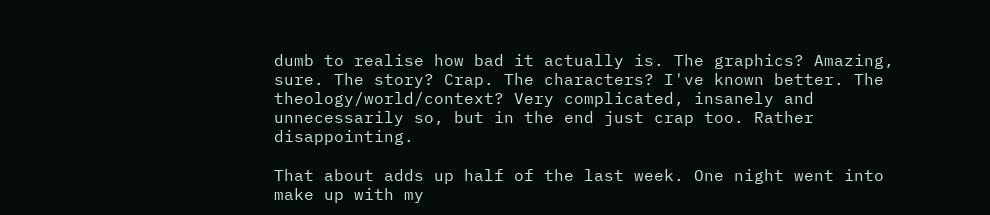dumb to realise how bad it actually is. The graphics? Amazing, sure. The story? Crap. The characters? I've known better. The theology/world/context? Very complicated, insanely and unnecessarily so, but in the end just crap too. Rather disappointing.

That about adds up half of the last week. One night went into make up with my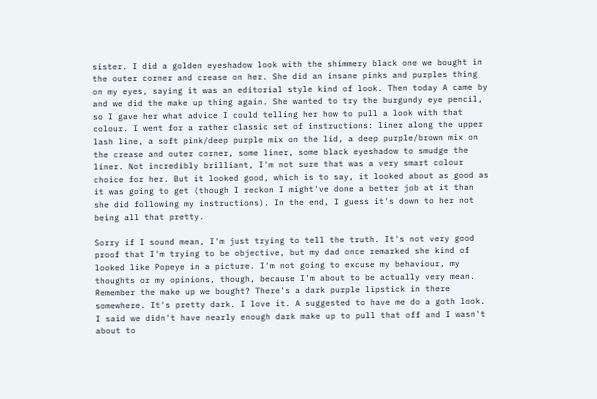sister. I did a golden eyeshadow look with the shimmery black one we bought in the outer corner and crease on her. She did an insane pinks and purples thing on my eyes, saying it was an editorial style kind of look. Then today A came by and we did the make up thing again. She wanted to try the burgundy eye pencil, so I gave her what advice I could telling her how to pull a look with that colour. I went for a rather classic set of instructions: liner along the upper lash line, a soft pink/deep purple mix on the lid, a deep purple/brown mix on the crease and outer corner, some liner, some black eyeshadow to smudge the liner. Not incredibly brilliant, I'm not sure that was a very smart colour choice for her. But it looked good, which is to say, it looked about as good as it was going to get (though I reckon I might've done a better job at it than she did following my instructions). In the end, I guess it's down to her not being all that pretty.

Sorry if I sound mean, I'm just trying to tell the truth. It's not very good proof that I'm trying to be objective, but my dad once remarked she kind of looked like Popeye in a picture. I'm not going to excuse my behaviour, my thoughts or my opinions, though, because I'm about to be actually very mean. Remember the make up we bought? There's a dark purple lipstick in there somewhere. It's pretty dark. I love it. A suggested to have me do a goth look. I said we didn't have nearly enough dark make up to pull that off and I wasn't about to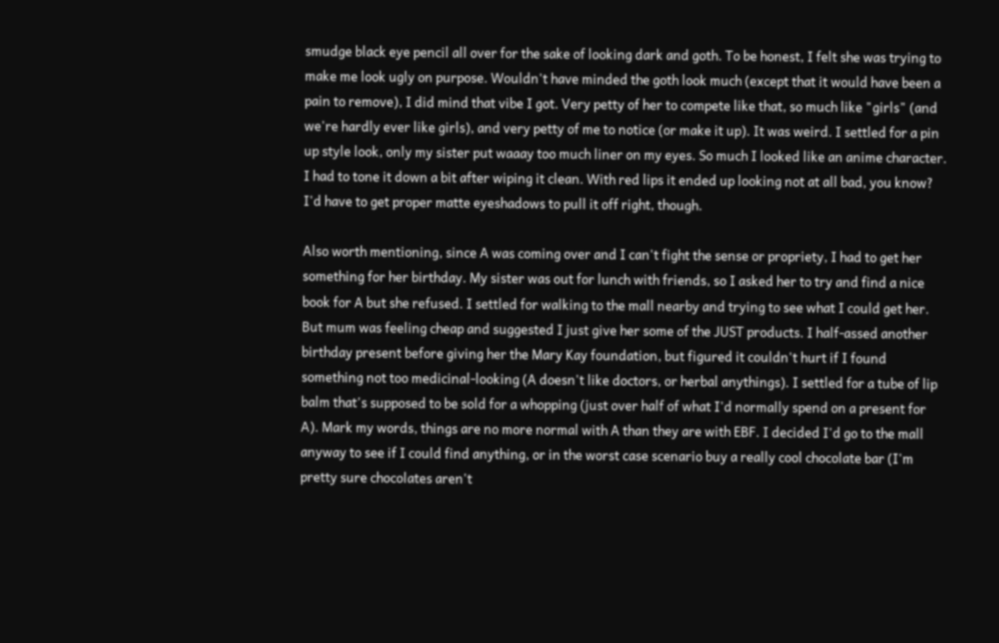smudge black eye pencil all over for the sake of looking dark and goth. To be honest, I felt she was trying to make me look ugly on purpose. Wouldn't have minded the goth look much (except that it would have been a pain to remove), I did mind that vibe I got. Very petty of her to compete like that, so much like "girls" (and we're hardly ever like girls), and very petty of me to notice (or make it up). It was weird. I settled for a pin up style look, only my sister put waaay too much liner on my eyes. So much I looked like an anime character. I had to tone it down a bit after wiping it clean. With red lips it ended up looking not at all bad, you know? I'd have to get proper matte eyeshadows to pull it off right, though.

Also worth mentioning, since A was coming over and I can't fight the sense or propriety, I had to get her something for her birthday. My sister was out for lunch with friends, so I asked her to try and find a nice book for A but she refused. I settled for walking to the mall nearby and trying to see what I could get her. But mum was feeling cheap and suggested I just give her some of the JUST products. I half-assed another birthday present before giving her the Mary Kay foundation, but figured it couldn't hurt if I found something not too medicinal-looking (A doesn't like doctors, or herbal anythings). I settled for a tube of lip balm that's supposed to be sold for a whopping (just over half of what I'd normally spend on a present for A). Mark my words, things are no more normal with A than they are with EBF. I decided I'd go to the mall anyway to see if I could find anything, or in the worst case scenario buy a really cool chocolate bar (I'm pretty sure chocolates aren't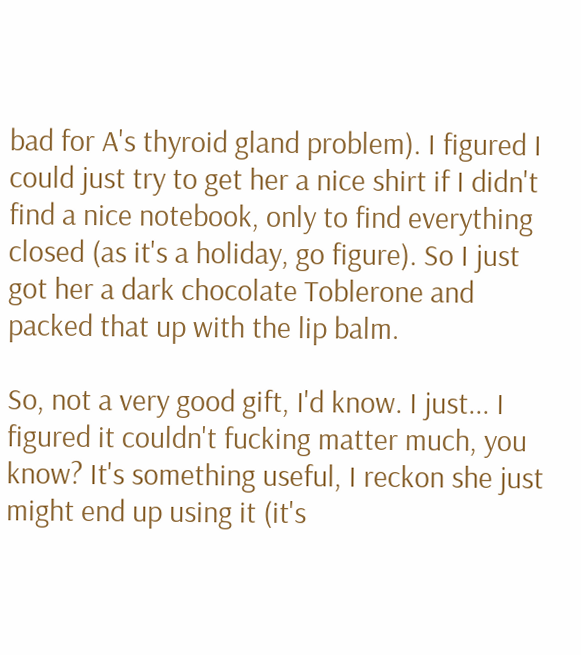bad for A's thyroid gland problem). I figured I could just try to get her a nice shirt if I didn't find a nice notebook, only to find everything closed (as it's a holiday, go figure). So I just got her a dark chocolate Toblerone and packed that up with the lip balm.

So, not a very good gift, I'd know. I just... I figured it couldn't fucking matter much, you know? It's something useful, I reckon she just might end up using it (it's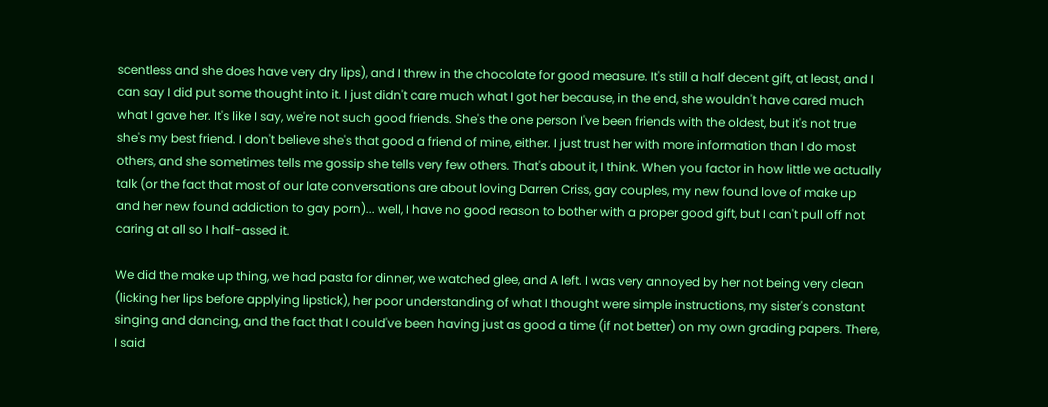scentless and she does have very dry lips), and I threw in the chocolate for good measure. It's still a half decent gift, at least, and I can say I did put some thought into it. I just didn't care much what I got her because, in the end, she wouldn't have cared much what I gave her. It's like I say, we're not such good friends. She's the one person I've been friends with the oldest, but it's not true she's my best friend. I don't believe she's that good a friend of mine, either. I just trust her with more information than I do most others, and she sometimes tells me gossip she tells very few others. That's about it, I think. When you factor in how little we actually talk (or the fact that most of our late conversations are about loving Darren Criss, gay couples, my new found love of make up and her new found addiction to gay porn)... well, I have no good reason to bother with a proper good gift, but I can't pull off not caring at all so I half-assed it.

We did the make up thing, we had pasta for dinner, we watched glee, and A left. I was very annoyed by her not being very clean (licking her lips before applying lipstick), her poor understanding of what I thought were simple instructions, my sister's constant singing and dancing, and the fact that I could've been having just as good a time (if not better) on my own grading papers. There, I said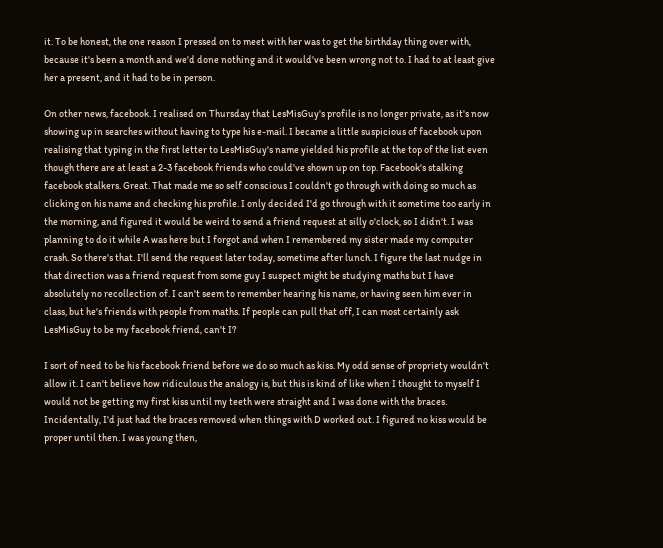it. To be honest, the one reason I pressed on to meet with her was to get the birthday thing over with, because it's been a month and we'd done nothing and it would've been wrong not to. I had to at least give her a present, and it had to be in person.

On other news, facebook. I realised on Thursday that LesMisGuy's profile is no longer private, as it's now showing up in searches without having to type his e-mail. I became a little suspicious of facebook upon realising that typing in the first letter to LesMisGuy's name yielded his profile at the top of the list even though there are at least a 2-3 facebook friends who could've shown up on top. Facebook's stalking facebook stalkers. Great. That made me so self conscious I couldn't go through with doing so much as clicking on his name and checking his profile. I only decided I'd go through with it sometime too early in the morning, and figured it would be weird to send a friend request at silly o'clock, so I didn't. I was planning to do it while A was here but I forgot and when I remembered my sister made my computer crash. So there's that. I'll send the request later today, sometime after lunch. I figure the last nudge in that direction was a friend request from some guy I suspect might be studying maths but I have absolutely no recollection of. I can't seem to remember hearing his name, or having seen him ever in class, but he's friends with people from maths. If people can pull that off, I can most certainly ask LesMisGuy to be my facebook friend, can't I?

I sort of need to be his facebook friend before we do so much as kiss. My odd sense of propriety wouldn't allow it. I can't believe how ridiculous the analogy is, but this is kind of like when I thought to myself I would not be getting my first kiss until my teeth were straight and I was done with the braces. Incidentally, I'd just had the braces removed when things with D worked out. I figured no kiss would be proper until then. I was young then,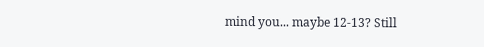mind you... maybe 12-13? Still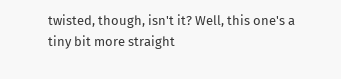twisted, though, isn't it? Well, this one's a tiny bit more straight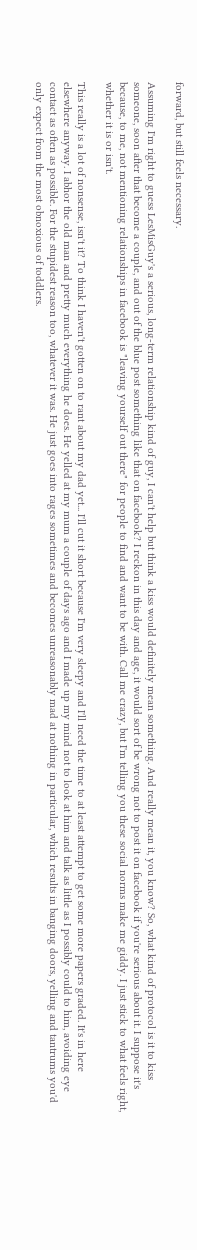forward, but still feels necessary.

Assuming I'm right to guess LesMisGuy's a serious, long-term relationship kind of guy, I can't help but think a kiss would definitely mean something. And really mean it, you know? So, what kind of protocol is it to kiss someone, soon after that become a couple, and out of the blue post something like that on facebook? I reckon in this day and age, it would sort of be wrong not to post it on facebook if you're serious about it. I suppose it's because, to me, not mentioning relationships in facebook is "leaving yourself out there" for people to find and want to be with. Call me crazy, but I'm telling you these social norms make me giddy. I just stick to what feels right, whether it is or isn't.

This really is a lot of nonsense, isn't it? To think I haven't gotten on to rant about my dad yet... I'll cut it short because I'm very sleepy and I'll need the time to at least attempt to get some more papers graded. It's in here elsewhere anyway. I abhor the old man and pretty much everything he does. He yelled at my mum a couple of days ago and I made up my mind not to look at him and talk as little as I possibly could to him, avoiding eye contact as often as possible. For the stupidest reason too, whatever it was. He just goes into rages sometimes and becomes unreasonably mad at nothing in particular, which results in banging doors, yelling and tantrums you'd only expect from the most obnoxious of toddlers.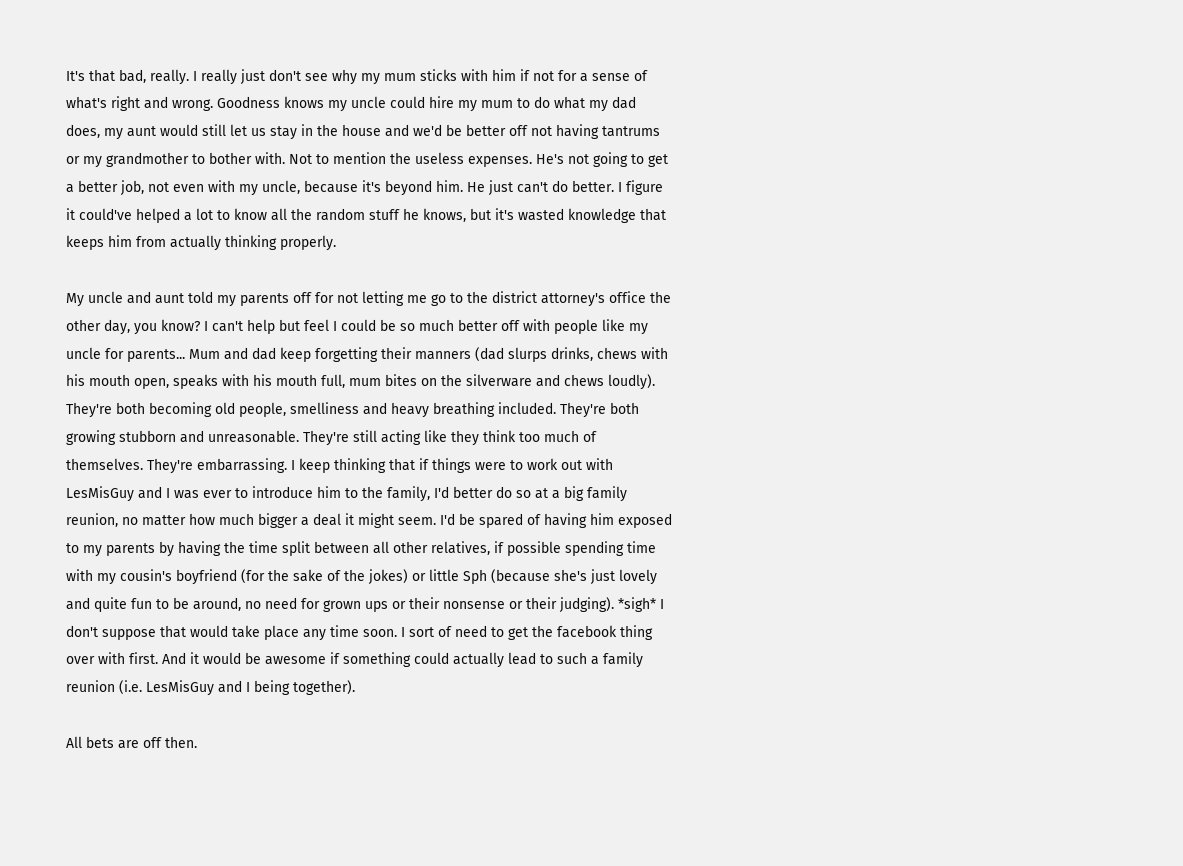It's that bad, really. I really just don't see why my mum sticks with him if not for a sense of what's right and wrong. Goodness knows my uncle could hire my mum to do what my dad does, my aunt would still let us stay in the house and we'd be better off not having tantrums or my grandmother to bother with. Not to mention the useless expenses. He's not going to get a better job, not even with my uncle, because it's beyond him. He just can't do better. I figure it could've helped a lot to know all the random stuff he knows, but it's wasted knowledge that keeps him from actually thinking properly.

My uncle and aunt told my parents off for not letting me go to the district attorney's office the other day, you know? I can't help but feel I could be so much better off with people like my uncle for parents... Mum and dad keep forgetting their manners (dad slurps drinks, chews with his mouth open, speaks with his mouth full, mum bites on the silverware and chews loudly). They're both becoming old people, smelliness and heavy breathing included. They're both growing stubborn and unreasonable. They're still acting like they think too much of themselves. They're embarrassing. I keep thinking that if things were to work out with LesMisGuy and I was ever to introduce him to the family, I'd better do so at a big family reunion, no matter how much bigger a deal it might seem. I'd be spared of having him exposed to my parents by having the time split between all other relatives, if possible spending time with my cousin's boyfriend (for the sake of the jokes) or little Sph (because she's just lovely and quite fun to be around, no need for grown ups or their nonsense or their judging). *sigh* I don't suppose that would take place any time soon. I sort of need to get the facebook thing over with first. And it would be awesome if something could actually lead to such a family reunion (i.e. LesMisGuy and I being together).

All bets are off then.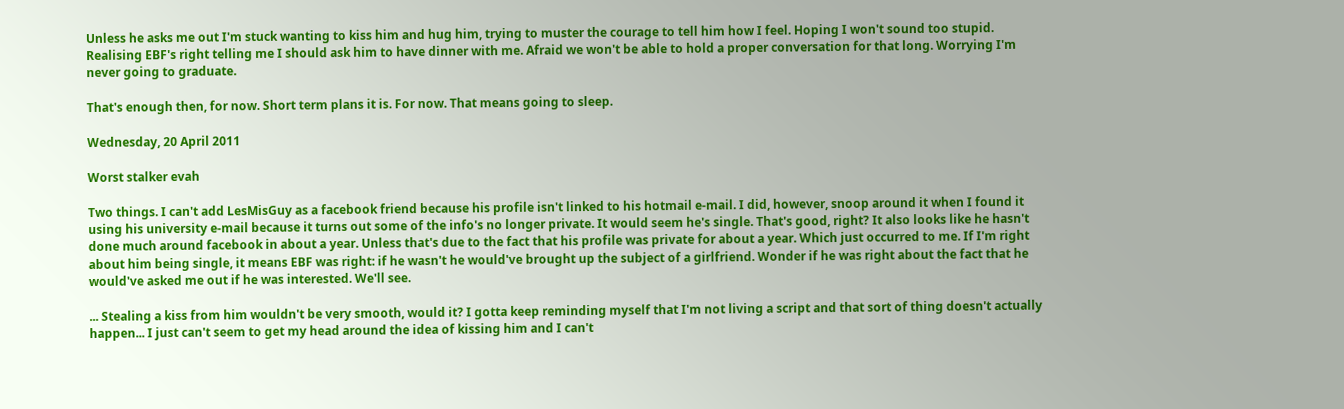Unless he asks me out I'm stuck wanting to kiss him and hug him, trying to muster the courage to tell him how I feel. Hoping I won't sound too stupid. Realising EBF's right telling me I should ask him to have dinner with me. Afraid we won't be able to hold a proper conversation for that long. Worrying I'm never going to graduate.

That's enough then, for now. Short term plans it is. For now. That means going to sleep.

Wednesday, 20 April 2011

Worst stalker evah

Two things. I can't add LesMisGuy as a facebook friend because his profile isn't linked to his hotmail e-mail. I did, however, snoop around it when I found it using his university e-mail because it turns out some of the info's no longer private. It would seem he's single. That's good, right? It also looks like he hasn't done much around facebook in about a year. Unless that's due to the fact that his profile was private for about a year. Which just occurred to me. If I'm right about him being single, it means EBF was right: if he wasn't he would've brought up the subject of a girlfriend. Wonder if he was right about the fact that he would've asked me out if he was interested. We'll see.

... Stealing a kiss from him wouldn't be very smooth, would it? I gotta keep reminding myself that I'm not living a script and that sort of thing doesn't actually happen... I just can't seem to get my head around the idea of kissing him and I can't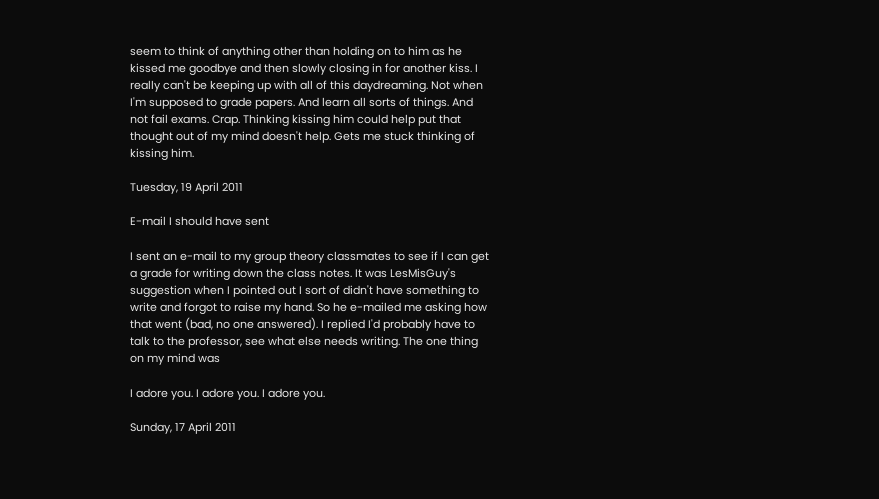seem to think of anything other than holding on to him as he kissed me goodbye and then slowly closing in for another kiss. I really can't be keeping up with all of this daydreaming. Not when I'm supposed to grade papers. And learn all sorts of things. And not fail exams. Crap. Thinking kissing him could help put that thought out of my mind doesn't help. Gets me stuck thinking of kissing him.

Tuesday, 19 April 2011

E-mail I should have sent

I sent an e-mail to my group theory classmates to see if I can get a grade for writing down the class notes. It was LesMisGuy's suggestion when I pointed out I sort of didn't have something to write and forgot to raise my hand. So he e-mailed me asking how that went (bad, no one answered). I replied I'd probably have to talk to the professor, see what else needs writing. The one thing on my mind was

I adore you. I adore you. I adore you.

Sunday, 17 April 2011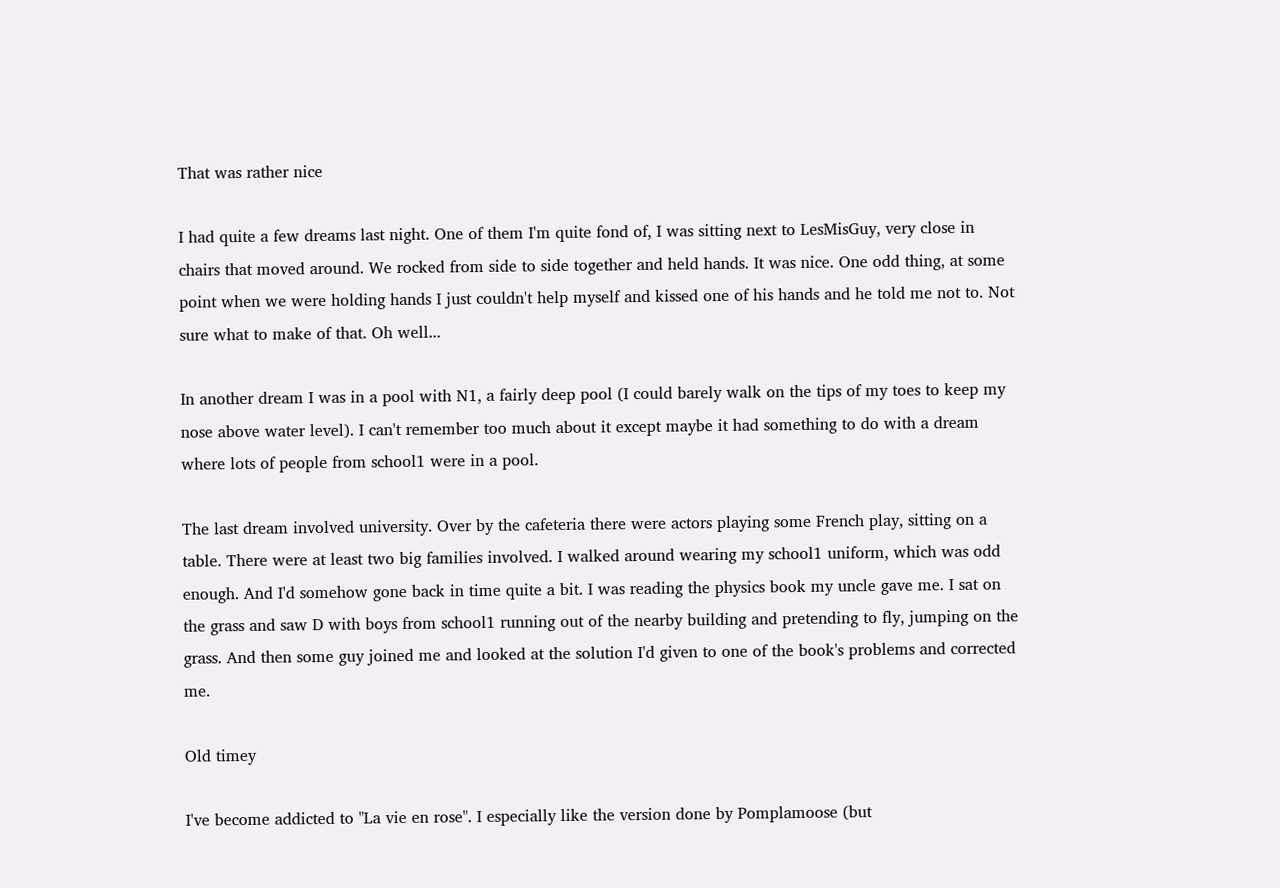That was rather nice

I had quite a few dreams last night. One of them I'm quite fond of, I was sitting next to LesMisGuy, very close in chairs that moved around. We rocked from side to side together and held hands. It was nice. One odd thing, at some point when we were holding hands I just couldn't help myself and kissed one of his hands and he told me not to. Not sure what to make of that. Oh well...

In another dream I was in a pool with N1, a fairly deep pool (I could barely walk on the tips of my toes to keep my nose above water level). I can't remember too much about it except maybe it had something to do with a dream where lots of people from school1 were in a pool.

The last dream involved university. Over by the cafeteria there were actors playing some French play, sitting on a table. There were at least two big families involved. I walked around wearing my school1 uniform, which was odd enough. And I'd somehow gone back in time quite a bit. I was reading the physics book my uncle gave me. I sat on the grass and saw D with boys from school1 running out of the nearby building and pretending to fly, jumping on the grass. And then some guy joined me and looked at the solution I'd given to one of the book's problems and corrected me.

Old timey

I've become addicted to "La vie en rose". I especially like the version done by Pomplamoose (but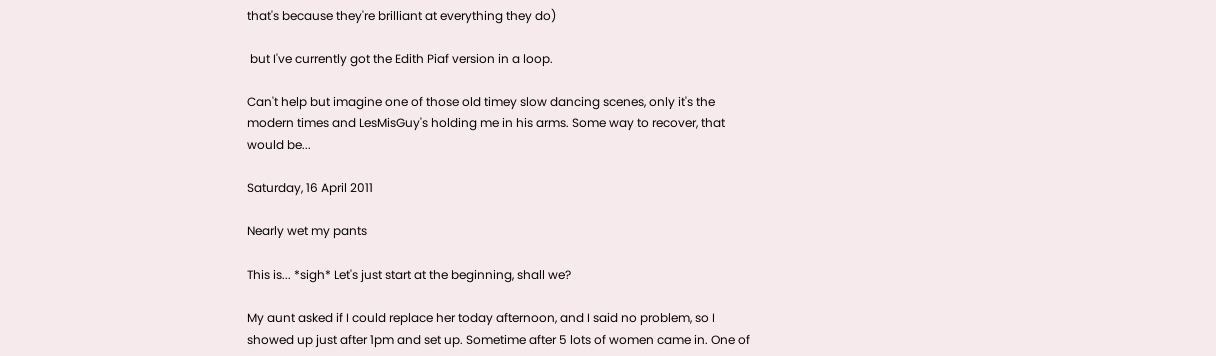that's because they're brilliant at everything they do)

 but I've currently got the Edith Piaf version in a loop.

Can't help but imagine one of those old timey slow dancing scenes, only it's the modern times and LesMisGuy's holding me in his arms. Some way to recover, that would be...

Saturday, 16 April 2011

Nearly wet my pants

This is... *sigh* Let's just start at the beginning, shall we?

My aunt asked if I could replace her today afternoon, and I said no problem, so I showed up just after 1pm and set up. Sometime after 5 lots of women came in. One of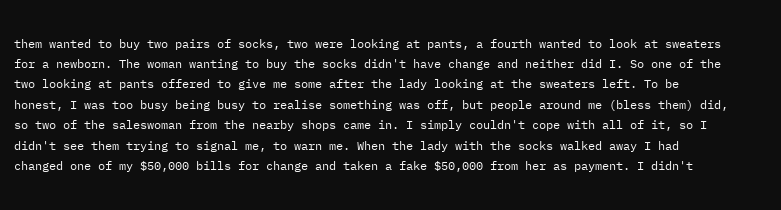them wanted to buy two pairs of socks, two were looking at pants, a fourth wanted to look at sweaters for a newborn. The woman wanting to buy the socks didn't have change and neither did I. So one of the two looking at pants offered to give me some after the lady looking at the sweaters left. To be honest, I was too busy being busy to realise something was off, but people around me (bless them) did, so two of the saleswoman from the nearby shops came in. I simply couldn't cope with all of it, so I didn't see them trying to signal me, to warn me. When the lady with the socks walked away I had changed one of my $50,000 bills for change and taken a fake $50,000 from her as payment. I didn't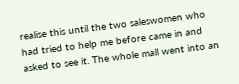realise this until the two saleswomen who had tried to help me before came in and asked to see it. The whole mall went into an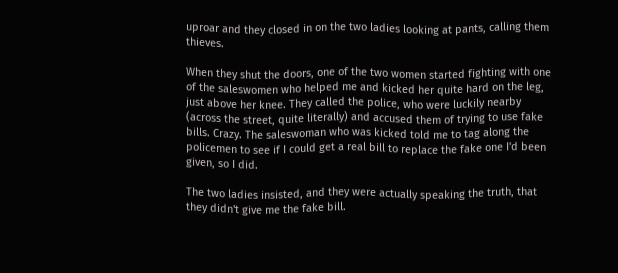uproar and they closed in on the two ladies looking at pants, calling them thieves.

When they shut the doors, one of the two women started fighting with one of the saleswomen who helped me and kicked her quite hard on the leg, just above her knee. They called the police, who were luckily nearby (across the street, quite literally) and accused them of trying to use fake bills. Crazy. The saleswoman who was kicked told me to tag along the policemen to see if I could get a real bill to replace the fake one I'd been given, so I did.

The two ladies insisted, and they were actually speaking the truth, that they didn't give me the fake bill.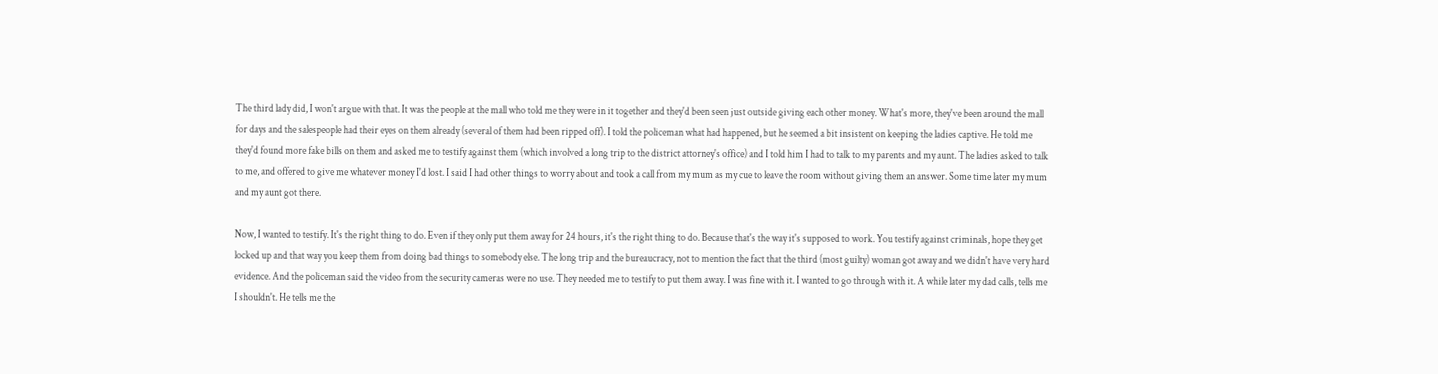The third lady did, I won't argue with that. It was the people at the mall who told me they were in it together and they'd been seen just outside giving each other money. What's more, they've been around the mall for days and the salespeople had their eyes on them already (several of them had been ripped off). I told the policeman what had happened, but he seemed a bit insistent on keeping the ladies captive. He told me they'd found more fake bills on them and asked me to testify against them (which involved a long trip to the district attorney's office) and I told him I had to talk to my parents and my aunt. The ladies asked to talk to me, and offered to give me whatever money I'd lost. I said I had other things to worry about and took a call from my mum as my cue to leave the room without giving them an answer. Some time later my mum and my aunt got there.

Now, I wanted to testify. It's the right thing to do. Even if they only put them away for 24 hours, it's the right thing to do. Because that's the way it's supposed to work. You testify against criminals, hope they get locked up and that way you keep them from doing bad things to somebody else. The long trip and the bureaucracy, not to mention the fact that the third (most guilty) woman got away and we didn't have very hard evidence. And the policeman said the video from the security cameras were no use. They needed me to testify to put them away. I was fine with it. I wanted to go through with it. A while later my dad calls, tells me I shouldn't. He tells me the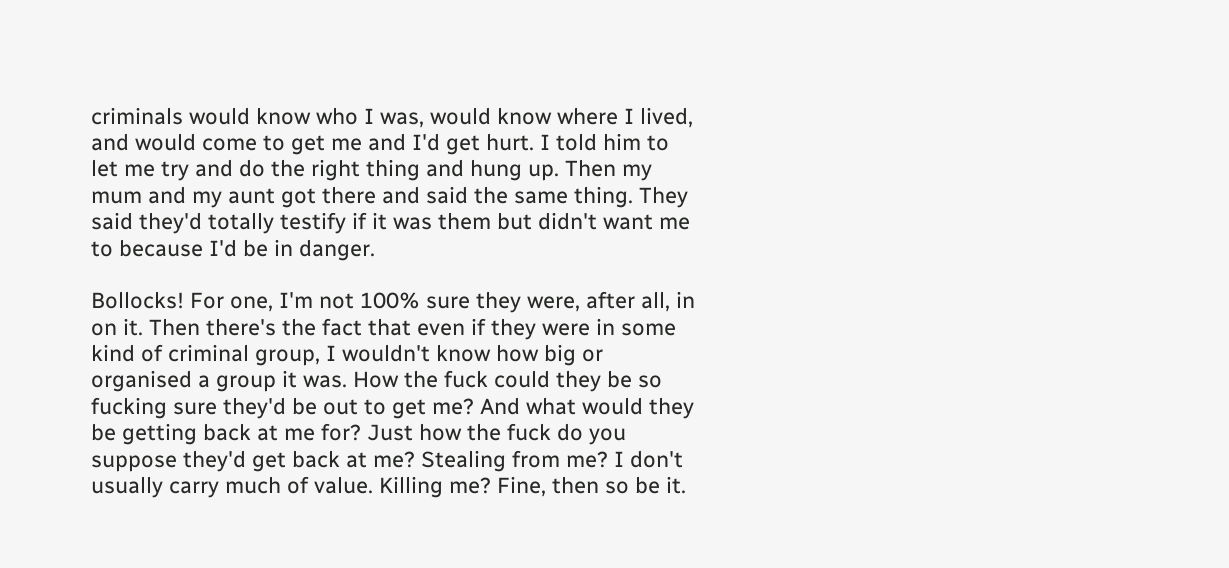criminals would know who I was, would know where I lived, and would come to get me and I'd get hurt. I told him to let me try and do the right thing and hung up. Then my mum and my aunt got there and said the same thing. They said they'd totally testify if it was them but didn't want me to because I'd be in danger.

Bollocks! For one, I'm not 100% sure they were, after all, in on it. Then there's the fact that even if they were in some kind of criminal group, I wouldn't know how big or organised a group it was. How the fuck could they be so fucking sure they'd be out to get me? And what would they be getting back at me for? Just how the fuck do you suppose they'd get back at me? Stealing from me? I don't usually carry much of value. Killing me? Fine, then so be it.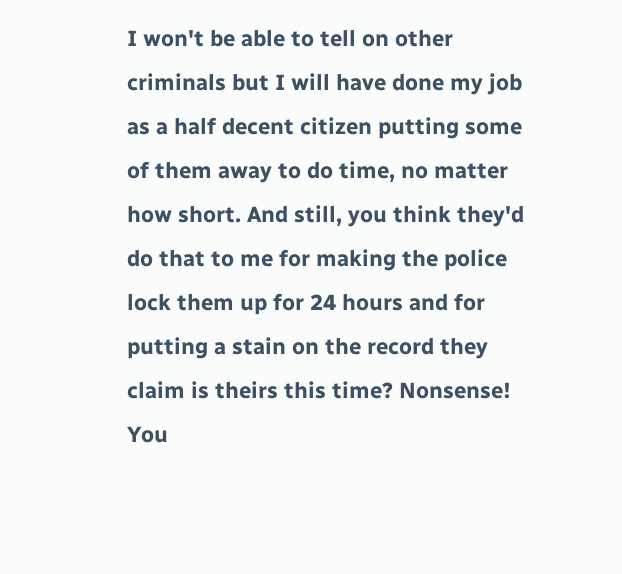I won't be able to tell on other criminals but I will have done my job as a half decent citizen putting some of them away to do time, no matter how short. And still, you think they'd do that to me for making the police lock them up for 24 hours and for putting a stain on the record they claim is theirs this time? Nonsense! You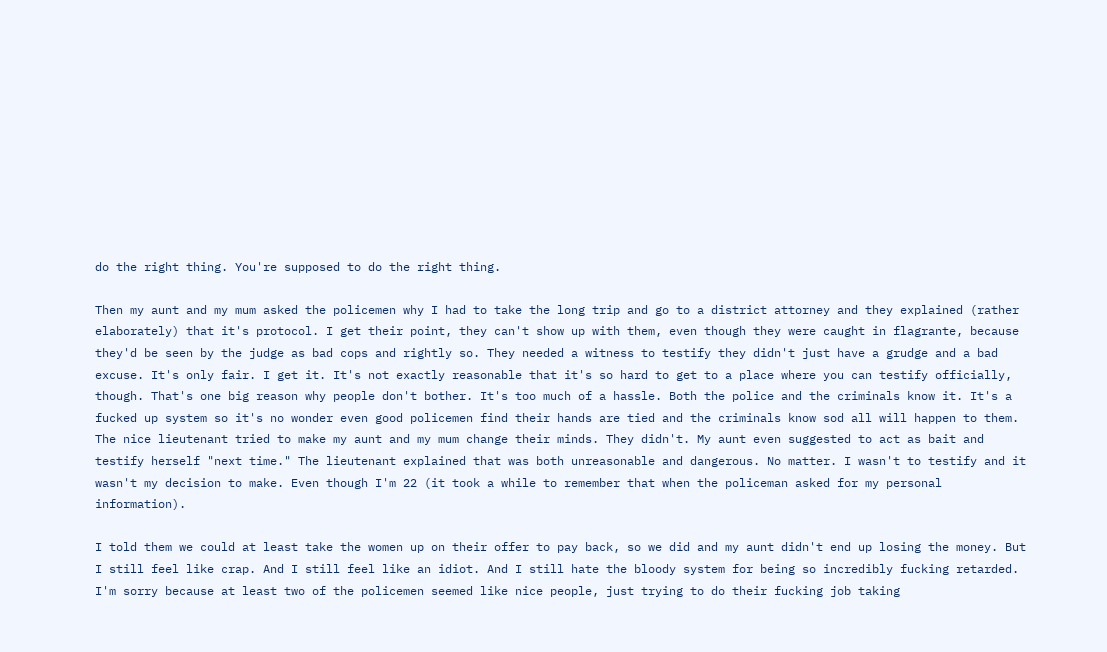do the right thing. You're supposed to do the right thing.

Then my aunt and my mum asked the policemen why I had to take the long trip and go to a district attorney and they explained (rather elaborately) that it's protocol. I get their point, they can't show up with them, even though they were caught in flagrante, because they'd be seen by the judge as bad cops and rightly so. They needed a witness to testify they didn't just have a grudge and a bad excuse. It's only fair. I get it. It's not exactly reasonable that it's so hard to get to a place where you can testify officially, though. That's one big reason why people don't bother. It's too much of a hassle. Both the police and the criminals know it. It's a fucked up system so it's no wonder even good policemen find their hands are tied and the criminals know sod all will happen to them. The nice lieutenant tried to make my aunt and my mum change their minds. They didn't. My aunt even suggested to act as bait and testify herself "next time." The lieutenant explained that was both unreasonable and dangerous. No matter. I wasn't to testify and it wasn't my decision to make. Even though I'm 22 (it took a while to remember that when the policeman asked for my personal information).

I told them we could at least take the women up on their offer to pay back, so we did and my aunt didn't end up losing the money. But I still feel like crap. And I still feel like an idiot. And I still hate the bloody system for being so incredibly fucking retarded. I'm sorry because at least two of the policemen seemed like nice people, just trying to do their fucking job taking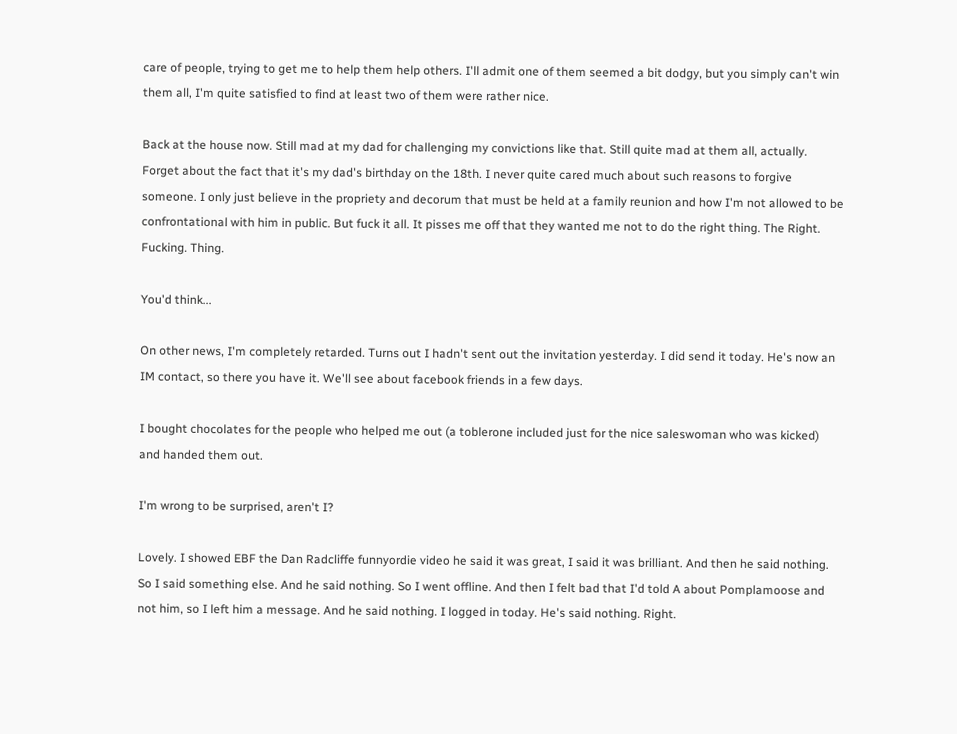care of people, trying to get me to help them help others. I'll admit one of them seemed a bit dodgy, but you simply can't win them all, I'm quite satisfied to find at least two of them were rather nice.

Back at the house now. Still mad at my dad for challenging my convictions like that. Still quite mad at them all, actually. Forget about the fact that it's my dad's birthday on the 18th. I never quite cared much about such reasons to forgive someone. I only just believe in the propriety and decorum that must be held at a family reunion and how I'm not allowed to be confrontational with him in public. But fuck it all. It pisses me off that they wanted me not to do the right thing. The Right. Fucking. Thing.

You'd think...

On other news, I'm completely retarded. Turns out I hadn't sent out the invitation yesterday. I did send it today. He's now an IM contact, so there you have it. We'll see about facebook friends in a few days.

I bought chocolates for the people who helped me out (a toblerone included just for the nice saleswoman who was kicked) and handed them out.

I'm wrong to be surprised, aren't I?

Lovely. I showed EBF the Dan Radcliffe funnyordie video he said it was great, I said it was brilliant. And then he said nothing. So I said something else. And he said nothing. So I went offline. And then I felt bad that I'd told A about Pomplamoose and not him, so I left him a message. And he said nothing. I logged in today. He's said nothing. Right.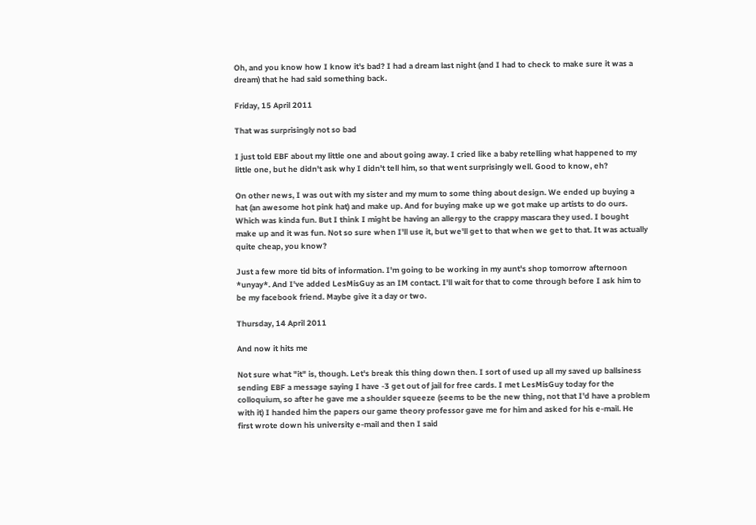Oh, and you know how I know it's bad? I had a dream last night (and I had to check to make sure it was a dream) that he had said something back.

Friday, 15 April 2011

That was surprisingly not so bad

I just told EBF about my little one and about going away. I cried like a baby retelling what happened to my little one, but he didn't ask why I didn't tell him, so that went surprisingly well. Good to know, eh?

On other news, I was out with my sister and my mum to some thing about design. We ended up buying a hat (an awesome hot pink hat) and make up. And for buying make up we got make up artists to do ours. Which was kinda fun. But I think I might be having an allergy to the crappy mascara they used. I bought make up and it was fun. Not so sure when I'll use it, but we'll get to that when we get to that. It was actually quite cheap, you know?

Just a few more tid bits of information. I'm going to be working in my aunt's shop tomorrow afternoon *unyay*. And I've added LesMisGuy as an IM contact. I'll wait for that to come through before I ask him to be my facebook friend. Maybe give it a day or two.

Thursday, 14 April 2011

And now it hits me

Not sure what "it" is, though. Let's break this thing down then. I sort of used up all my saved up ballsiness sending EBF a message saying I have -3 get out of jail for free cards. I met LesMisGuy today for the colloquium, so after he gave me a shoulder squeeze (seems to be the new thing, not that I'd have a problem with it) I handed him the papers our game theory professor gave me for him and asked for his e-mail. He first wrote down his university e-mail and then I said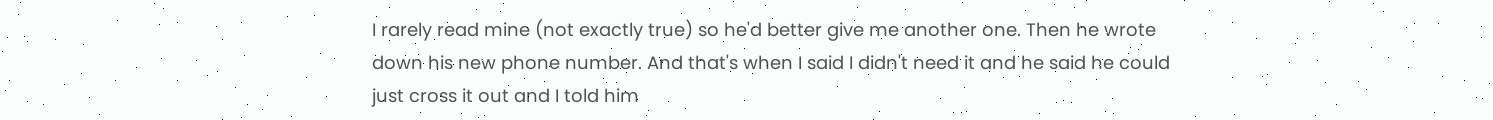I rarely read mine (not exactly true) so he'd better give me another one. Then he wrote down his new phone number. And that's when I said I didn't need it and he said he could just cross it out and I told him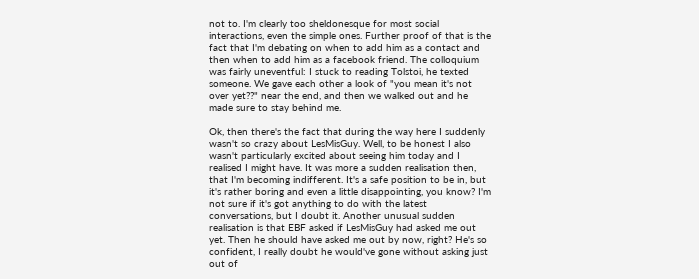not to. I'm clearly too sheldonesque for most social interactions, even the simple ones. Further proof of that is the fact that I'm debating on when to add him as a contact and then when to add him as a facebook friend. The colloquium was fairly uneventful: I stuck to reading Tolstoi, he texted someone. We gave each other a look of "you mean it's not over yet??" near the end, and then we walked out and he made sure to stay behind me.

Ok, then there's the fact that during the way here I suddenly wasn't so crazy about LesMisGuy. Well, to be honest I also wasn't particularly excited about seeing him today and I realised I might have. It was more a sudden realisation then, that I'm becoming indifferent. It's a safe position to be in, but it's rather boring and even a little disappointing, you know? I'm not sure if it's got anything to do with the latest conversations, but I doubt it. Another unusual sudden realisation is that EBF asked if LesMisGuy had asked me out yet. Then he should have asked me out by now, right? He's so confident, I really doubt he would've gone without asking just out of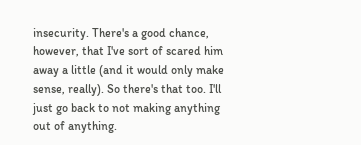insecurity. There's a good chance, however, that I've sort of scared him away a little (and it would only make sense, really). So there's that too. I'll just go back to not making anything out of anything.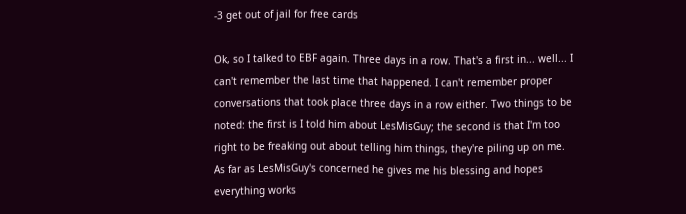-3 get out of jail for free cards

Ok, so I talked to EBF again. Three days in a row. That's a first in... well... I can't remember the last time that happened. I can't remember proper conversations that took place three days in a row either. Two things to be noted: the first is I told him about LesMisGuy; the second is that I'm too right to be freaking out about telling him things, they're piling up on me. As far as LesMisGuy's concerned he gives me his blessing and hopes everything works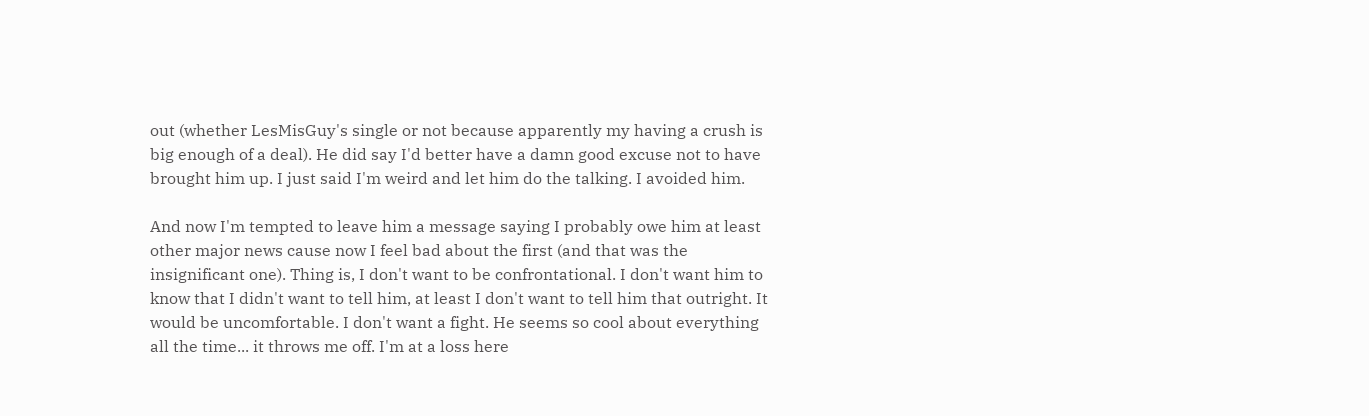out (whether LesMisGuy's single or not because apparently my having a crush is big enough of a deal). He did say I'd better have a damn good excuse not to have brought him up. I just said I'm weird and let him do the talking. I avoided him.

And now I'm tempted to leave him a message saying I probably owe him at least other major news cause now I feel bad about the first (and that was the insignificant one). Thing is, I don't want to be confrontational. I don't want him to know that I didn't want to tell him, at least I don't want to tell him that outright. It would be uncomfortable. I don't want a fight. He seems so cool about everything all the time... it throws me off. I'm at a loss here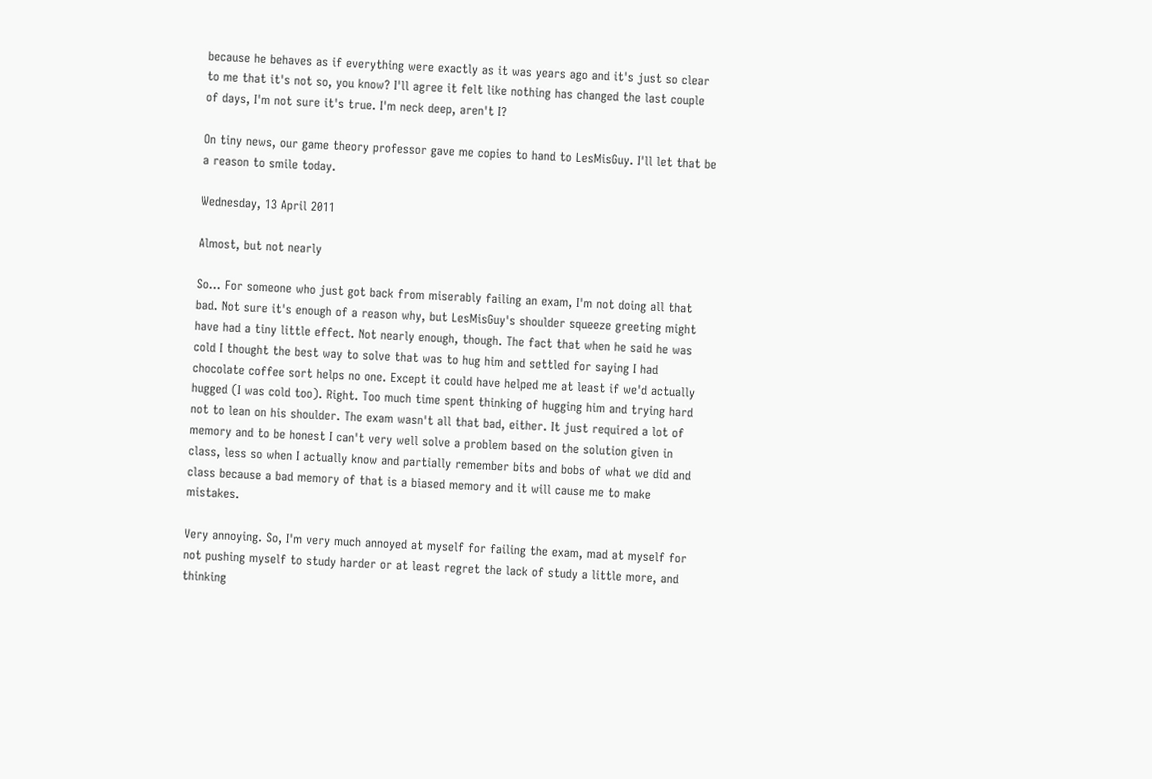because he behaves as if everything were exactly as it was years ago and it's just so clear to me that it's not so, you know? I'll agree it felt like nothing has changed the last couple of days, I'm not sure it's true. I'm neck deep, aren't I?

On tiny news, our game theory professor gave me copies to hand to LesMisGuy. I'll let that be a reason to smile today.

Wednesday, 13 April 2011

Almost, but not nearly

So... For someone who just got back from miserably failing an exam, I'm not doing all that bad. Not sure it's enough of a reason why, but LesMisGuy's shoulder squeeze greeting might have had a tiny little effect. Not nearly enough, though. The fact that when he said he was cold I thought the best way to solve that was to hug him and settled for saying I had chocolate coffee sort helps no one. Except it could have helped me at least if we'd actually hugged (I was cold too). Right. Too much time spent thinking of hugging him and trying hard not to lean on his shoulder. The exam wasn't all that bad, either. It just required a lot of memory and to be honest I can't very well solve a problem based on the solution given in class, less so when I actually know and partially remember bits and bobs of what we did and class because a bad memory of that is a biased memory and it will cause me to make mistakes.

Very annoying. So, I'm very much annoyed at myself for failing the exam, mad at myself for not pushing myself to study harder or at least regret the lack of study a little more, and thinking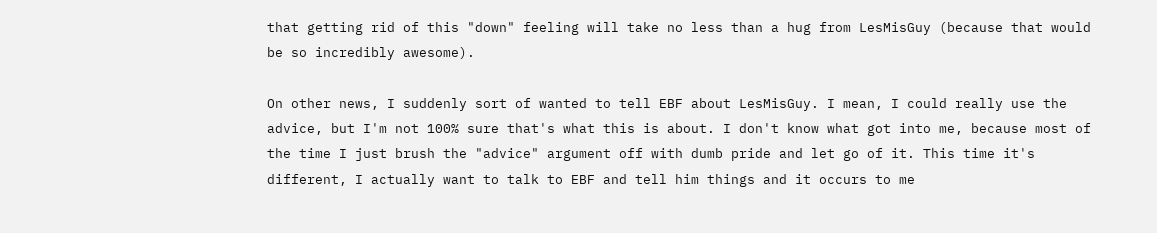that getting rid of this "down" feeling will take no less than a hug from LesMisGuy (because that would be so incredibly awesome).

On other news, I suddenly sort of wanted to tell EBF about LesMisGuy. I mean, I could really use the advice, but I'm not 100% sure that's what this is about. I don't know what got into me, because most of the time I just brush the "advice" argument off with dumb pride and let go of it. This time it's different, I actually want to talk to EBF and tell him things and it occurs to me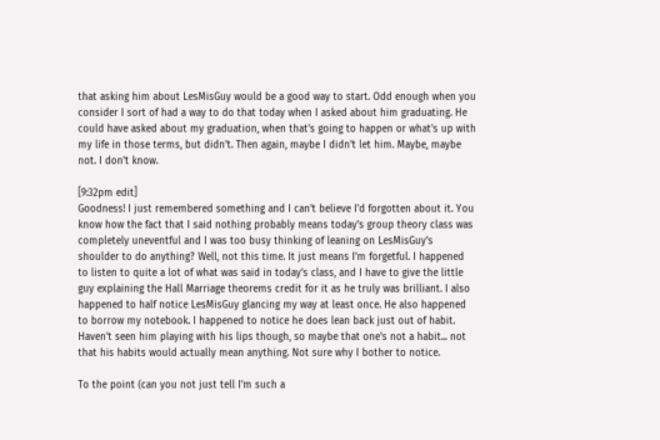that asking him about LesMisGuy would be a good way to start. Odd enough when you consider I sort of had a way to do that today when I asked about him graduating. He could have asked about my graduation, when that's going to happen or what's up with my life in those terms, but didn't. Then again, maybe I didn't let him. Maybe, maybe not. I don't know.

[9:32pm edit]
Goodness! I just remembered something and I can't believe I'd forgotten about it. You know how the fact that I said nothing probably means today's group theory class was completely uneventful and I was too busy thinking of leaning on LesMisGuy's shoulder to do anything? Well, not this time. It just means I'm forgetful. I happened to listen to quite a lot of what was said in today's class, and I have to give the little guy explaining the Hall Marriage theorems credit for it as he truly was brilliant. I also happened to half notice LesMisGuy glancing my way at least once. He also happened to borrow my notebook. I happened to notice he does lean back just out of habit. Haven't seen him playing with his lips though, so maybe that one's not a habit... not that his habits would actually mean anything. Not sure why I bother to notice.

To the point (can you not just tell I'm such a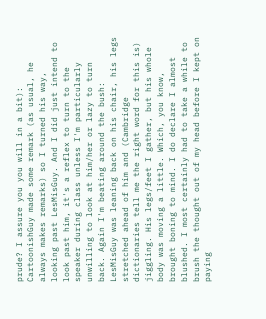prude? I assure you you will in a bit): CartoonishGuy made some remark (as usual, he always makes remarks) so I turned his way, looking past LesMisGuy. And I did just intend to look past him, it's a reflex to turn to the speaker during class unless I'm particularly unwilling to look at him/her or lazy to turn back. Again I'm beating around the bush: LesMisGuy was leaning back on his chair, his legs stretched ahead of him and (Cambridge dictionaries tell me the right word for this is) jiggling. His legs/feet I gather, but his whole body was moving a little. Which, you know, brought boning to mind. I do declare I almost blushed. I most certainly had to take a while to brush the thought out of my head before I kept on paying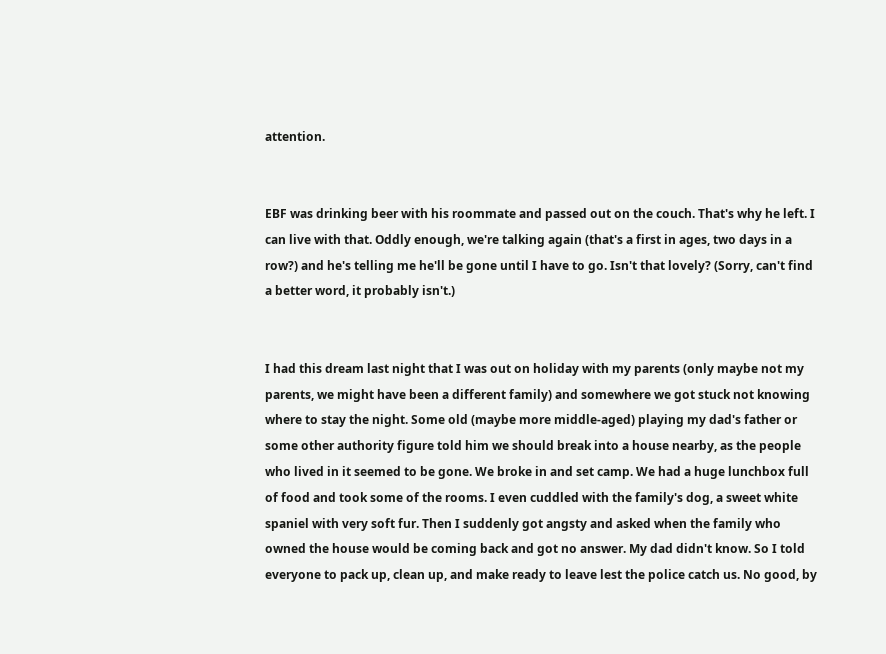attention.


EBF was drinking beer with his roommate and passed out on the couch. That's why he left. I can live with that. Oddly enough, we're talking again (that's a first in ages, two days in a row?) and he's telling me he'll be gone until I have to go. Isn't that lovely? (Sorry, can't find a better word, it probably isn't.)


I had this dream last night that I was out on holiday with my parents (only maybe not my parents, we might have been a different family) and somewhere we got stuck not knowing where to stay the night. Some old (maybe more middle-aged) playing my dad's father or some other authority figure told him we should break into a house nearby, as the people who lived in it seemed to be gone. We broke in and set camp. We had a huge lunchbox full of food and took some of the rooms. I even cuddled with the family's dog, a sweet white spaniel with very soft fur. Then I suddenly got angsty and asked when the family who owned the house would be coming back and got no answer. My dad didn't know. So I told everyone to pack up, clean up, and make ready to leave lest the police catch us. No good, by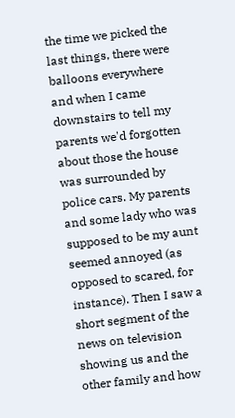the time we picked the last things, there were balloons everywhere and when I came downstairs to tell my parents we'd forgotten about those the house was surrounded by police cars. My parents and some lady who was supposed to be my aunt seemed annoyed (as opposed to scared, for instance). Then I saw a short segment of the news on television showing us and the other family and how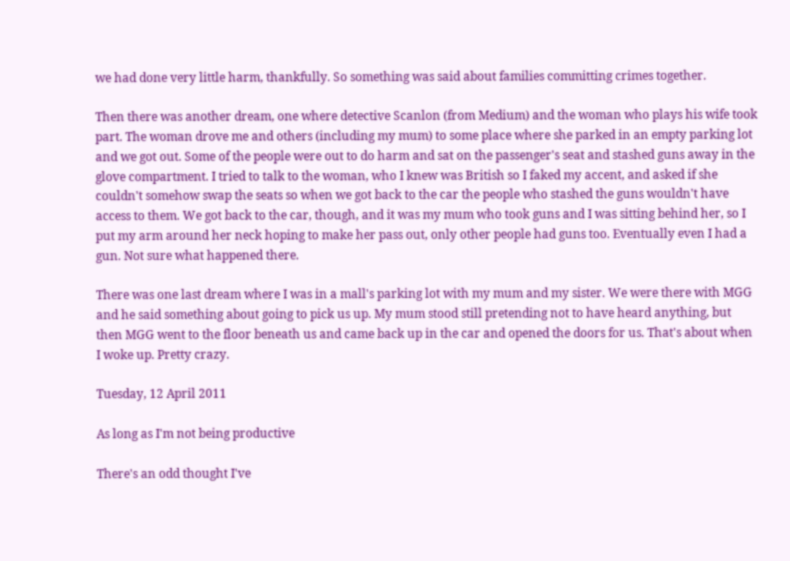we had done very little harm, thankfully. So something was said about families committing crimes together.

Then there was another dream, one where detective Scanlon (from Medium) and the woman who plays his wife took part. The woman drove me and others (including my mum) to some place where she parked in an empty parking lot and we got out. Some of the people were out to do harm and sat on the passenger's seat and stashed guns away in the glove compartment. I tried to talk to the woman, who I knew was British so I faked my accent, and asked if she couldn't somehow swap the seats so when we got back to the car the people who stashed the guns wouldn't have access to them. We got back to the car, though, and it was my mum who took guns and I was sitting behind her, so I put my arm around her neck hoping to make her pass out, only other people had guns too. Eventually even I had a gun. Not sure what happened there.

There was one last dream where I was in a mall's parking lot with my mum and my sister. We were there with MGG and he said something about going to pick us up. My mum stood still pretending not to have heard anything, but then MGG went to the floor beneath us and came back up in the car and opened the doors for us. That's about when I woke up. Pretty crazy.

Tuesday, 12 April 2011

As long as I'm not being productive

There's an odd thought I've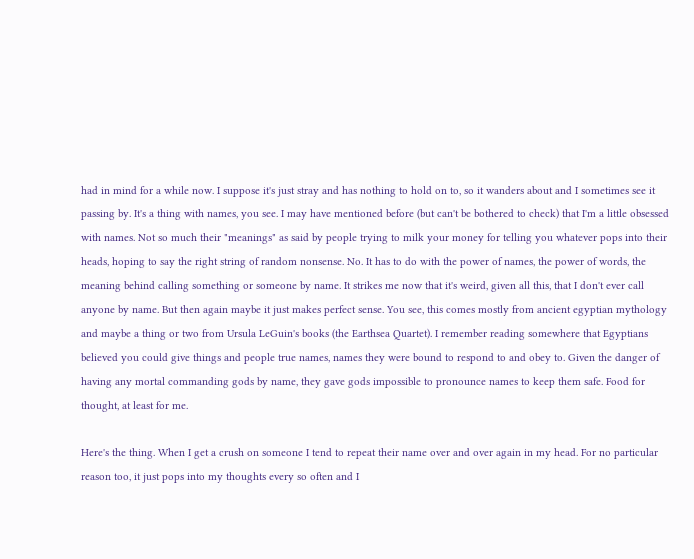had in mind for a while now. I suppose it's just stray and has nothing to hold on to, so it wanders about and I sometimes see it passing by. It's a thing with names, you see. I may have mentioned before (but can't be bothered to check) that I'm a little obsessed with names. Not so much their "meanings" as said by people trying to milk your money for telling you whatever pops into their heads, hoping to say the right string of random nonsense. No. It has to do with the power of names, the power of words, the meaning behind calling something or someone by name. It strikes me now that it's weird, given all this, that I don't ever call anyone by name. But then again maybe it just makes perfect sense. You see, this comes mostly from ancient egyptian mythology and maybe a thing or two from Ursula LeGuin's books (the Earthsea Quartet). I remember reading somewhere that Egyptians believed you could give things and people true names, names they were bound to respond to and obey to. Given the danger of having any mortal commanding gods by name, they gave gods impossible to pronounce names to keep them safe. Food for thought, at least for me.

Here's the thing. When I get a crush on someone I tend to repeat their name over and over again in my head. For no particular reason too, it just pops into my thoughts every so often and I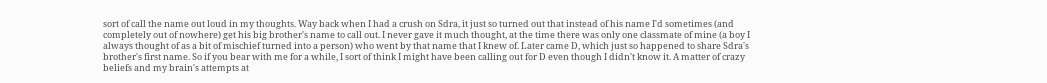sort of call the name out loud in my thoughts. Way back when I had a crush on Sdra, it just so turned out that instead of his name I'd sometimes (and completely out of nowhere) get his big brother's name to call out. I never gave it much thought, at the time there was only one classmate of mine (a boy I always thought of as a bit of mischief turned into a person) who went by that name that I knew of. Later came D, which just so happened to share Sdra's brother's first name. So if you bear with me for a while, I sort of think I might have been calling out for D even though I didn't know it. A matter of crazy beliefs and my brain's attempts at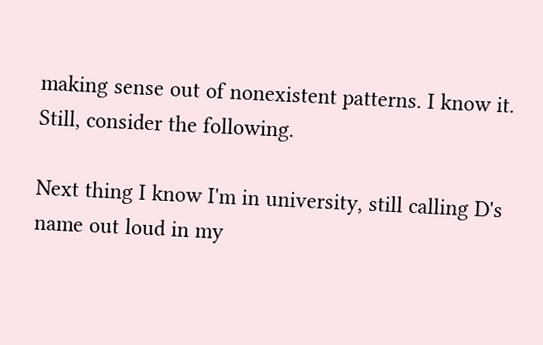making sense out of nonexistent patterns. I know it. Still, consider the following.

Next thing I know I'm in university, still calling D's name out loud in my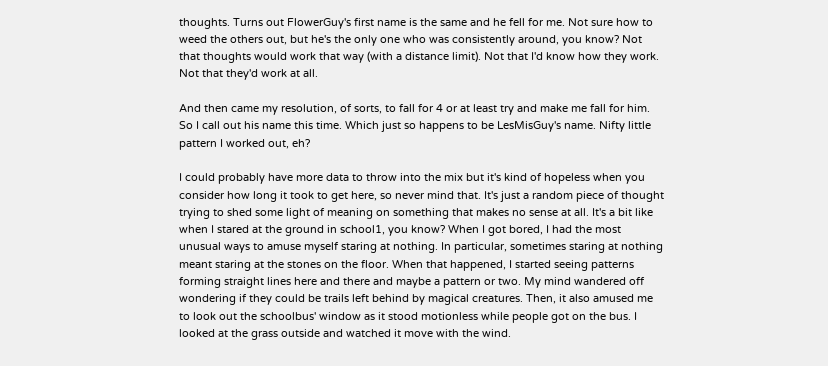thoughts. Turns out FlowerGuy's first name is the same and he fell for me. Not sure how to weed the others out, but he's the only one who was consistently around, you know? Not that thoughts would work that way (with a distance limit). Not that I'd know how they work. Not that they'd work at all.

And then came my resolution, of sorts, to fall for 4 or at least try and make me fall for him. So I call out his name this time. Which just so happens to be LesMisGuy's name. Nifty little pattern I worked out, eh?

I could probably have more data to throw into the mix but it's kind of hopeless when you consider how long it took to get here, so never mind that. It's just a random piece of thought trying to shed some light of meaning on something that makes no sense at all. It's a bit like when I stared at the ground in school1, you know? When I got bored, I had the most unusual ways to amuse myself staring at nothing. In particular, sometimes staring at nothing meant staring at the stones on the floor. When that happened, I started seeing patterns forming straight lines here and there and maybe a pattern or two. My mind wandered off wondering if they could be trails left behind by magical creatures. Then, it also amused me to look out the schoolbus' window as it stood motionless while people got on the bus. I looked at the grass outside and watched it move with the wind.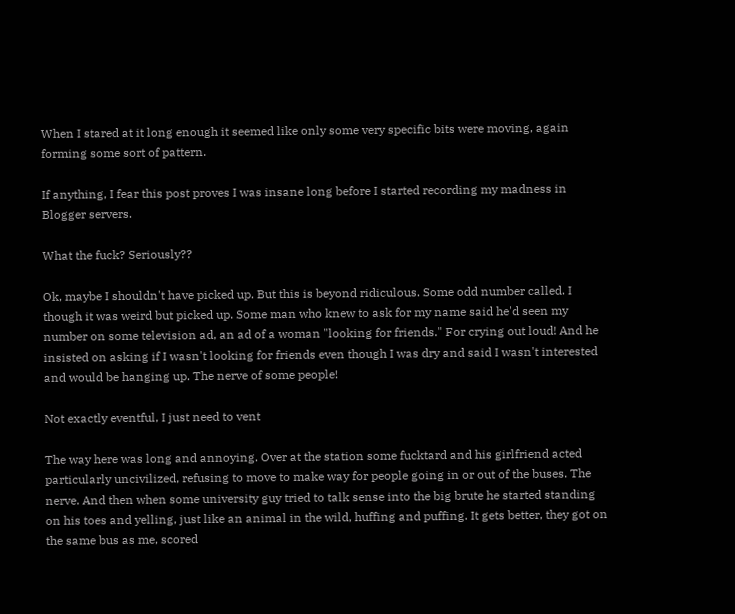When I stared at it long enough it seemed like only some very specific bits were moving, again forming some sort of pattern.

If anything, I fear this post proves I was insane long before I started recording my madness in Blogger servers.

What the fuck? Seriously??

Ok, maybe I shouldn't have picked up. But this is beyond ridiculous. Some odd number called. I though it was weird but picked up. Some man who knew to ask for my name said he'd seen my number on some television ad, an ad of a woman "looking for friends." For crying out loud! And he insisted on asking if I wasn't looking for friends even though I was dry and said I wasn't interested and would be hanging up. The nerve of some people!

Not exactly eventful, I just need to vent

The way here was long and annoying. Over at the station some fucktard and his girlfriend acted particularly uncivilized, refusing to move to make way for people going in or out of the buses. The nerve. And then when some university guy tried to talk sense into the big brute he started standing on his toes and yelling, just like an animal in the wild, huffing and puffing. It gets better, they got on the same bus as me, scored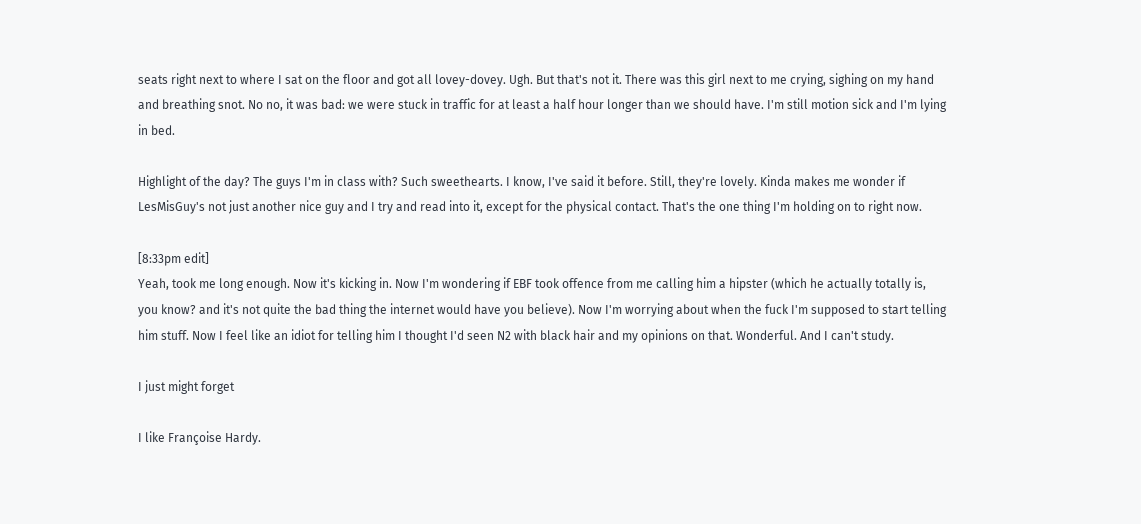seats right next to where I sat on the floor and got all lovey-dovey. Ugh. But that's not it. There was this girl next to me crying, sighing on my hand and breathing snot. No no, it was bad: we were stuck in traffic for at least a half hour longer than we should have. I'm still motion sick and I'm lying in bed.

Highlight of the day? The guys I'm in class with? Such sweethearts. I know, I've said it before. Still, they're lovely. Kinda makes me wonder if LesMisGuy's not just another nice guy and I try and read into it, except for the physical contact. That's the one thing I'm holding on to right now.

[8:33pm edit]
Yeah, took me long enough. Now it's kicking in. Now I'm wondering if EBF took offence from me calling him a hipster (which he actually totally is, you know? and it's not quite the bad thing the internet would have you believe). Now I'm worrying about when the fuck I'm supposed to start telling him stuff. Now I feel like an idiot for telling him I thought I'd seen N2 with black hair and my opinions on that. Wonderful. And I can't study.

I just might forget

I like Françoise Hardy.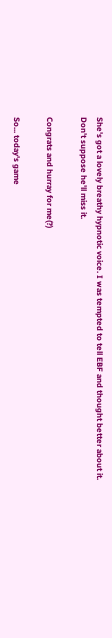She's got a lovely breathy hypnotic voice. I was tempted to tell EBF and thought better about it. Don't suppose he'll miss it.

Congrats and hurray for me(?)

So... today's game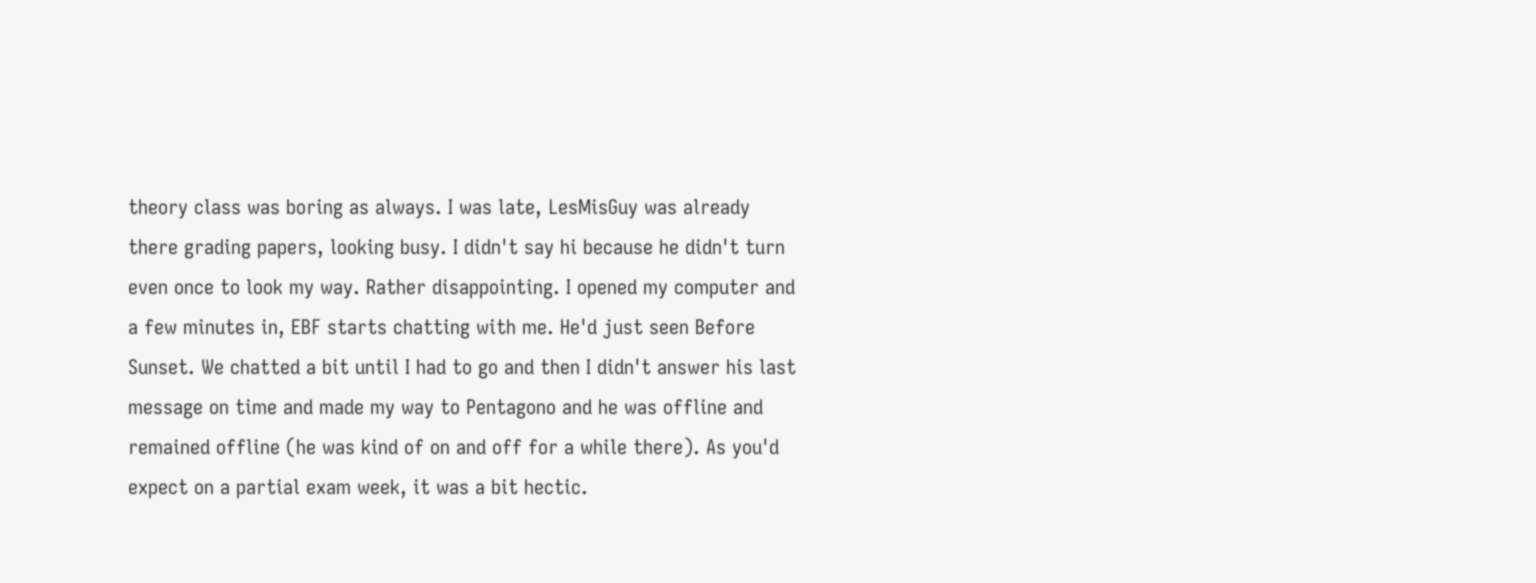theory class was boring as always. I was late, LesMisGuy was already there grading papers, looking busy. I didn't say hi because he didn't turn even once to look my way. Rather disappointing. I opened my computer and a few minutes in, EBF starts chatting with me. He'd just seen Before Sunset. We chatted a bit until I had to go and then I didn't answer his last message on time and made my way to Pentagono and he was offline and remained offline (he was kind of on and off for a while there). As you'd expect on a partial exam week, it was a bit hectic.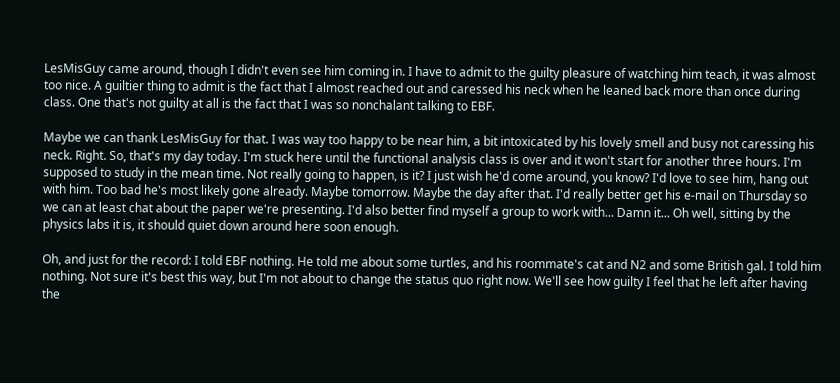LesMisGuy came around, though I didn't even see him coming in. I have to admit to the guilty pleasure of watching him teach, it was almost too nice. A guiltier thing to admit is the fact that I almost reached out and caressed his neck when he leaned back more than once during class. One that's not guilty at all is the fact that I was so nonchalant talking to EBF.

Maybe we can thank LesMisGuy for that. I was way too happy to be near him, a bit intoxicated by his lovely smell and busy not caressing his neck. Right. So, that's my day today. I'm stuck here until the functional analysis class is over and it won't start for another three hours. I'm supposed to study in the mean time. Not really going to happen, is it? I just wish he'd come around, you know? I'd love to see him, hang out with him. Too bad he's most likely gone already. Maybe tomorrow. Maybe the day after that. I'd really better get his e-mail on Thursday so we can at least chat about the paper we're presenting. I'd also better find myself a group to work with... Damn it... Oh well, sitting by the physics labs it is, it should quiet down around here soon enough.

Oh, and just for the record: I told EBF nothing. He told me about some turtles, and his roommate's cat and N2 and some British gal. I told him nothing. Not sure it's best this way, but I'm not about to change the status quo right now. We'll see how guilty I feel that he left after having the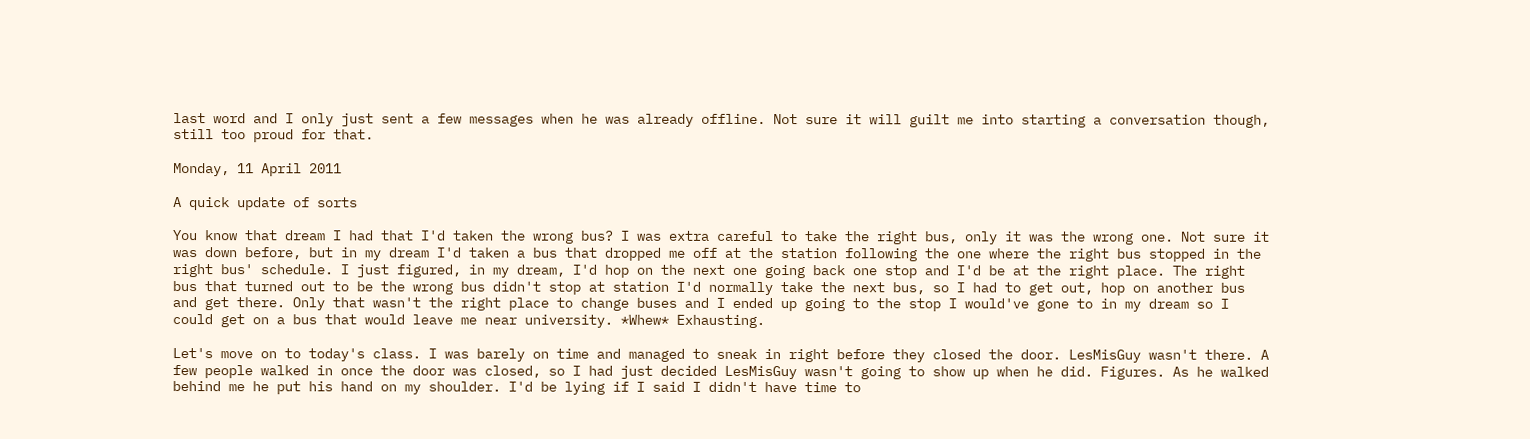last word and I only just sent a few messages when he was already offline. Not sure it will guilt me into starting a conversation though, still too proud for that.

Monday, 11 April 2011

A quick update of sorts

You know that dream I had that I'd taken the wrong bus? I was extra careful to take the right bus, only it was the wrong one. Not sure it was down before, but in my dream I'd taken a bus that dropped me off at the station following the one where the right bus stopped in the right bus' schedule. I just figured, in my dream, I'd hop on the next one going back one stop and I'd be at the right place. The right bus that turned out to be the wrong bus didn't stop at station I'd normally take the next bus, so I had to get out, hop on another bus and get there. Only that wasn't the right place to change buses and I ended up going to the stop I would've gone to in my dream so I could get on a bus that would leave me near university. *Whew* Exhausting.

Let's move on to today's class. I was barely on time and managed to sneak in right before they closed the door. LesMisGuy wasn't there. A few people walked in once the door was closed, so I had just decided LesMisGuy wasn't going to show up when he did. Figures. As he walked behind me he put his hand on my shoulder. I'd be lying if I said I didn't have time to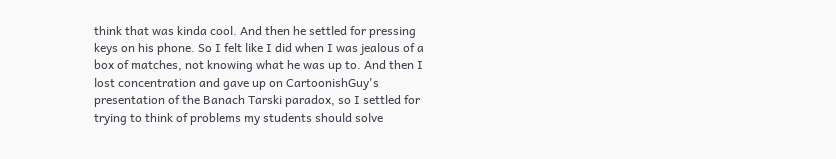think that was kinda cool. And then he settled for pressing keys on his phone. So I felt like I did when I was jealous of a box of matches, not knowing what he was up to. And then I lost concentration and gave up on CartoonishGuy's presentation of the Banach Tarski paradox, so I settled for trying to think of problems my students should solve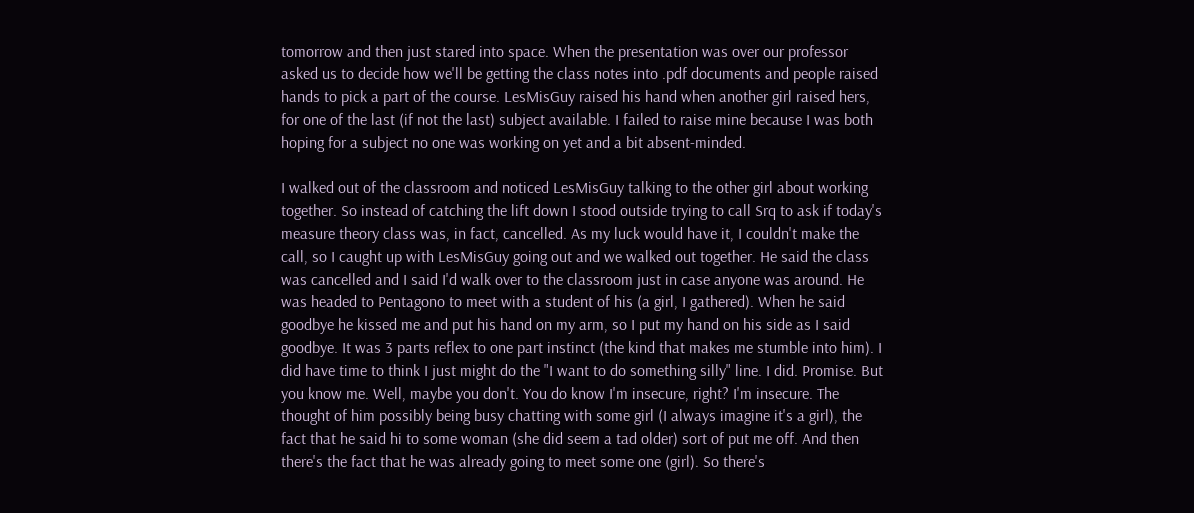tomorrow and then just stared into space. When the presentation was over our professor asked us to decide how we'll be getting the class notes into .pdf documents and people raised hands to pick a part of the course. LesMisGuy raised his hand when another girl raised hers, for one of the last (if not the last) subject available. I failed to raise mine because I was both hoping for a subject no one was working on yet and a bit absent-minded.

I walked out of the classroom and noticed LesMisGuy talking to the other girl about working together. So instead of catching the lift down I stood outside trying to call Srq to ask if today's measure theory class was, in fact, cancelled. As my luck would have it, I couldn't make the call, so I caught up with LesMisGuy going out and we walked out together. He said the class was cancelled and I said I'd walk over to the classroom just in case anyone was around. He was headed to Pentagono to meet with a student of his (a girl, I gathered). When he said goodbye he kissed me and put his hand on my arm, so I put my hand on his side as I said goodbye. It was 3 parts reflex to one part instinct (the kind that makes me stumble into him). I did have time to think I just might do the "I want to do something silly" line. I did. Promise. But you know me. Well, maybe you don't. You do know I'm insecure, right? I'm insecure. The thought of him possibly being busy chatting with some girl (I always imagine it's a girl), the fact that he said hi to some woman (she did seem a tad older) sort of put me off. And then there's the fact that he was already going to meet some one (girl). So there's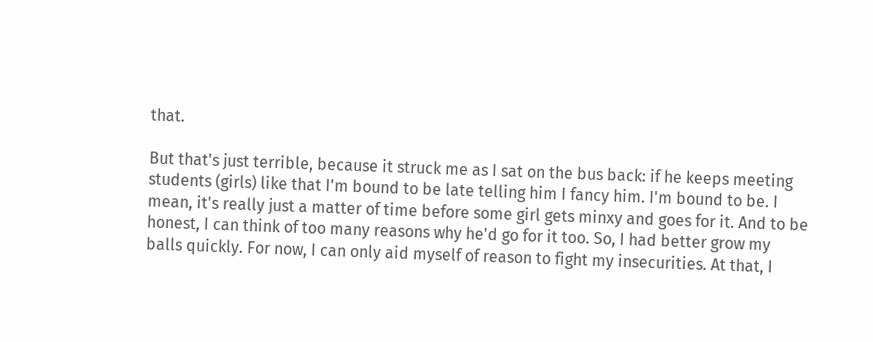that.

But that's just terrible, because it struck me as I sat on the bus back: if he keeps meeting students (girls) like that I'm bound to be late telling him I fancy him. I'm bound to be. I mean, it's really just a matter of time before some girl gets minxy and goes for it. And to be honest, I can think of too many reasons why he'd go for it too. So, I had better grow my balls quickly. For now, I can only aid myself of reason to fight my insecurities. At that, I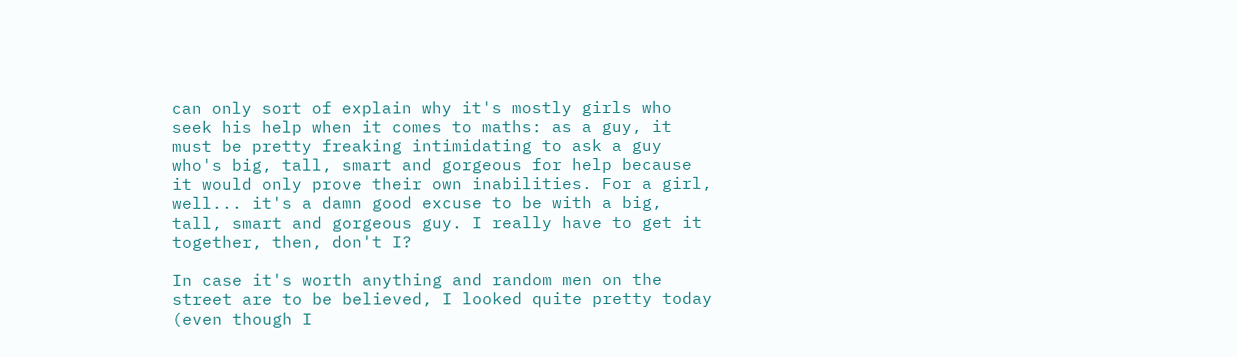can only sort of explain why it's mostly girls who seek his help when it comes to maths: as a guy, it must be pretty freaking intimidating to ask a guy who's big, tall, smart and gorgeous for help because it would only prove their own inabilities. For a girl, well... it's a damn good excuse to be with a big, tall, smart and gorgeous guy. I really have to get it together, then, don't I?

In case it's worth anything and random men on the street are to be believed, I looked quite pretty today (even though I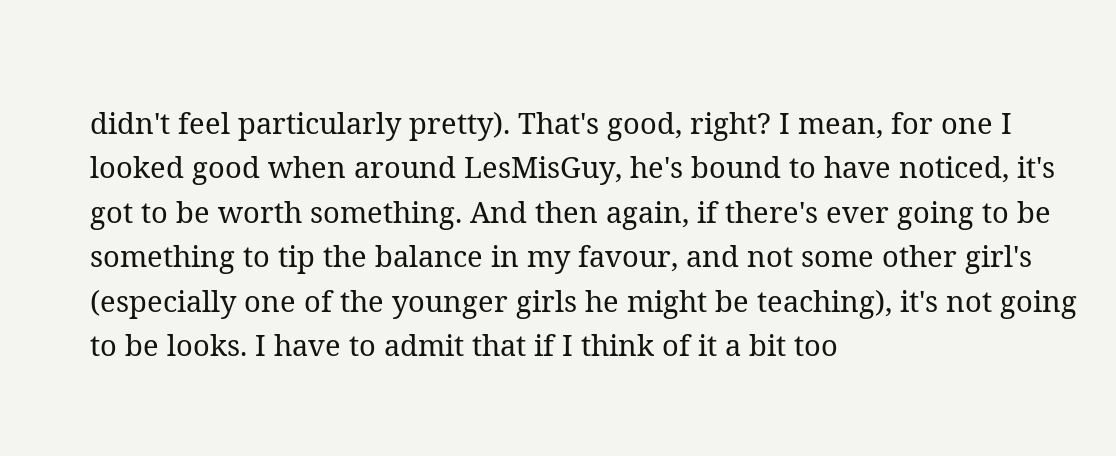didn't feel particularly pretty). That's good, right? I mean, for one I looked good when around LesMisGuy, he's bound to have noticed, it's got to be worth something. And then again, if there's ever going to be something to tip the balance in my favour, and not some other girl's (especially one of the younger girls he might be teaching), it's not going to be looks. I have to admit that if I think of it a bit too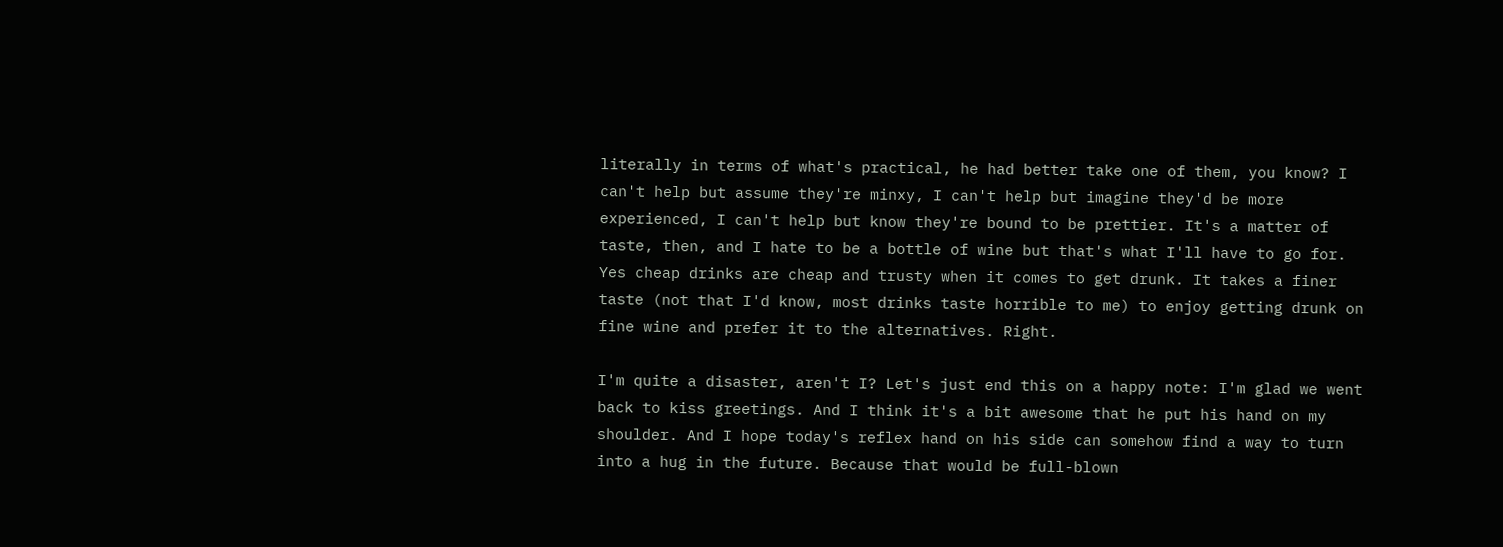literally in terms of what's practical, he had better take one of them, you know? I can't help but assume they're minxy, I can't help but imagine they'd be more experienced, I can't help but know they're bound to be prettier. It's a matter of taste, then, and I hate to be a bottle of wine but that's what I'll have to go for. Yes cheap drinks are cheap and trusty when it comes to get drunk. It takes a finer taste (not that I'd know, most drinks taste horrible to me) to enjoy getting drunk on fine wine and prefer it to the alternatives. Right.

I'm quite a disaster, aren't I? Let's just end this on a happy note: I'm glad we went back to kiss greetings. And I think it's a bit awesome that he put his hand on my shoulder. And I hope today's reflex hand on his side can somehow find a way to turn into a hug in the future. Because that would be full-blown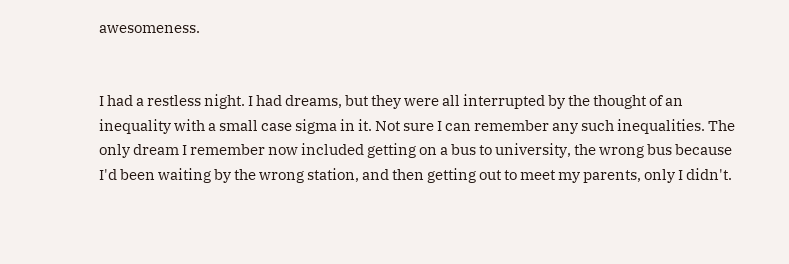awesomeness.


I had a restless night. I had dreams, but they were all interrupted by the thought of an inequality with a small case sigma in it. Not sure I can remember any such inequalities. The only dream I remember now included getting on a bus to university, the wrong bus because I'd been waiting by the wrong station, and then getting out to meet my parents, only I didn't.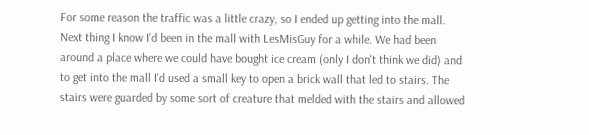For some reason the traffic was a little crazy, so I ended up getting into the mall. Next thing I know I'd been in the mall with LesMisGuy for a while. We had been around a place where we could have bought ice cream (only I don't think we did) and to get into the mall I'd used a small key to open a brick wall that led to stairs. The stairs were guarded by some sort of creature that melded with the stairs and allowed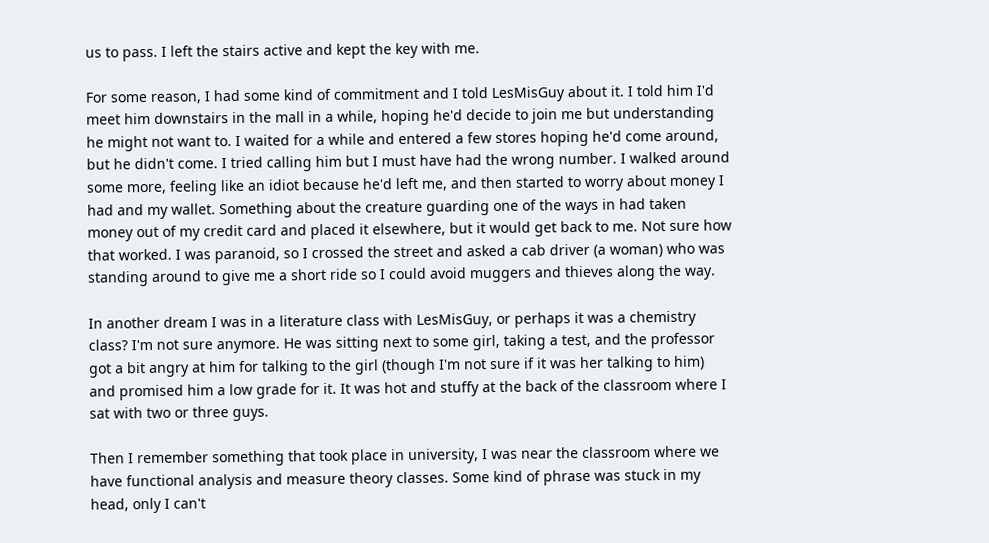us to pass. I left the stairs active and kept the key with me.

For some reason, I had some kind of commitment and I told LesMisGuy about it. I told him I'd meet him downstairs in the mall in a while, hoping he'd decide to join me but understanding he might not want to. I waited for a while and entered a few stores hoping he'd come around, but he didn't come. I tried calling him but I must have had the wrong number. I walked around some more, feeling like an idiot because he'd left me, and then started to worry about money I had and my wallet. Something about the creature guarding one of the ways in had taken money out of my credit card and placed it elsewhere, but it would get back to me. Not sure how that worked. I was paranoid, so I crossed the street and asked a cab driver (a woman) who was standing around to give me a short ride so I could avoid muggers and thieves along the way.

In another dream I was in a literature class with LesMisGuy, or perhaps it was a chemistry class? I'm not sure anymore. He was sitting next to some girl, taking a test, and the professor got a bit angry at him for talking to the girl (though I'm not sure if it was her talking to him) and promised him a low grade for it. It was hot and stuffy at the back of the classroom where I sat with two or three guys.

Then I remember something that took place in university, I was near the classroom where we have functional analysis and measure theory classes. Some kind of phrase was stuck in my head, only I can't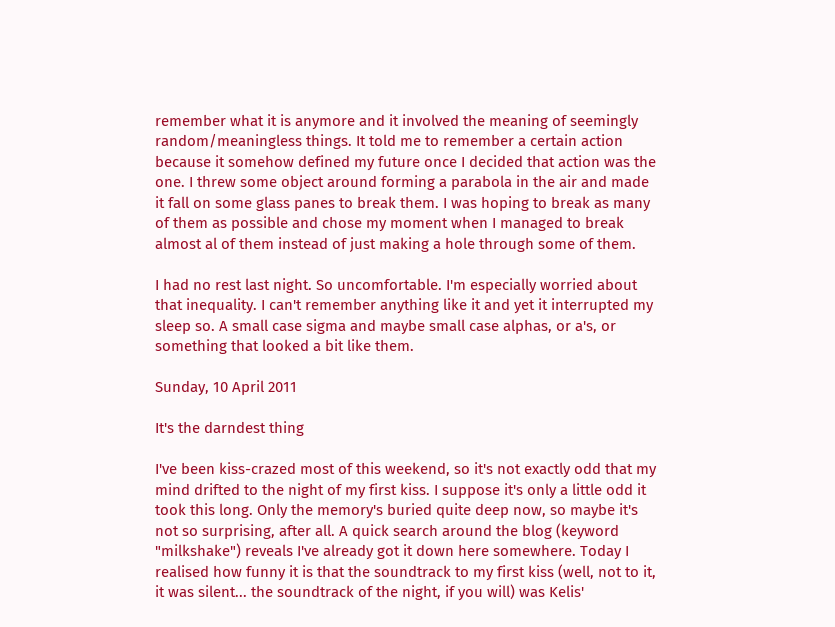remember what it is anymore and it involved the meaning of seemingly random/meaningless things. It told me to remember a certain action because it somehow defined my future once I decided that action was the one. I threw some object around forming a parabola in the air and made it fall on some glass panes to break them. I was hoping to break as many of them as possible and chose my moment when I managed to break almost al of them instead of just making a hole through some of them.

I had no rest last night. So uncomfortable. I'm especially worried about that inequality. I can't remember anything like it and yet it interrupted my sleep so. A small case sigma and maybe small case alphas, or a's, or something that looked a bit like them.

Sunday, 10 April 2011

It's the darndest thing

I've been kiss-crazed most of this weekend, so it's not exactly odd that my mind drifted to the night of my first kiss. I suppose it's only a little odd it took this long. Only the memory's buried quite deep now, so maybe it's not so surprising, after all. A quick search around the blog (keyword "milkshake") reveals I've already got it down here somewhere. Today I realised how funny it is that the soundtrack to my first kiss (well, not to it, it was silent... the soundtrack of the night, if you will) was Kelis'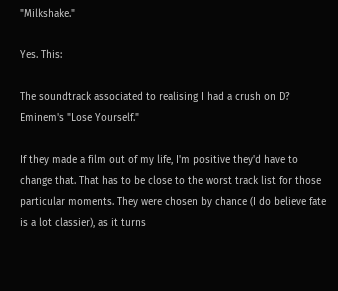"Milkshake."

Yes. This:

The soundtrack associated to realising I had a crush on D? Eminem's "Lose Yourself."

If they made a film out of my life, I'm positive they'd have to change that. That has to be close to the worst track list for those particular moments. They were chosen by chance (I do believe fate is a lot classier), as it turns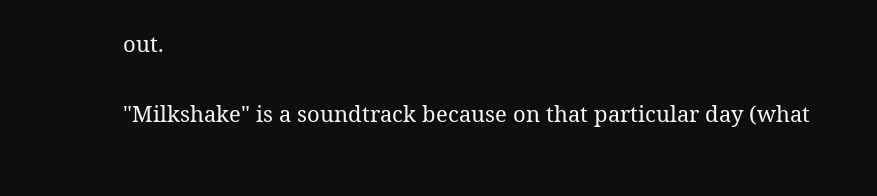out.

"Milkshake" is a soundtrack because on that particular day (what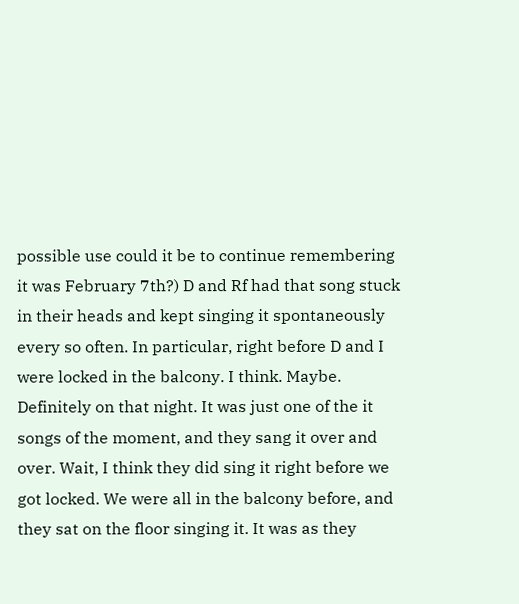possible use could it be to continue remembering it was February 7th?) D and Rf had that song stuck in their heads and kept singing it spontaneously every so often. In particular, right before D and I were locked in the balcony. I think. Maybe. Definitely on that night. It was just one of the it songs of the moment, and they sang it over and over. Wait, I think they did sing it right before we got locked. We were all in the balcony before, and they sat on the floor singing it. It was as they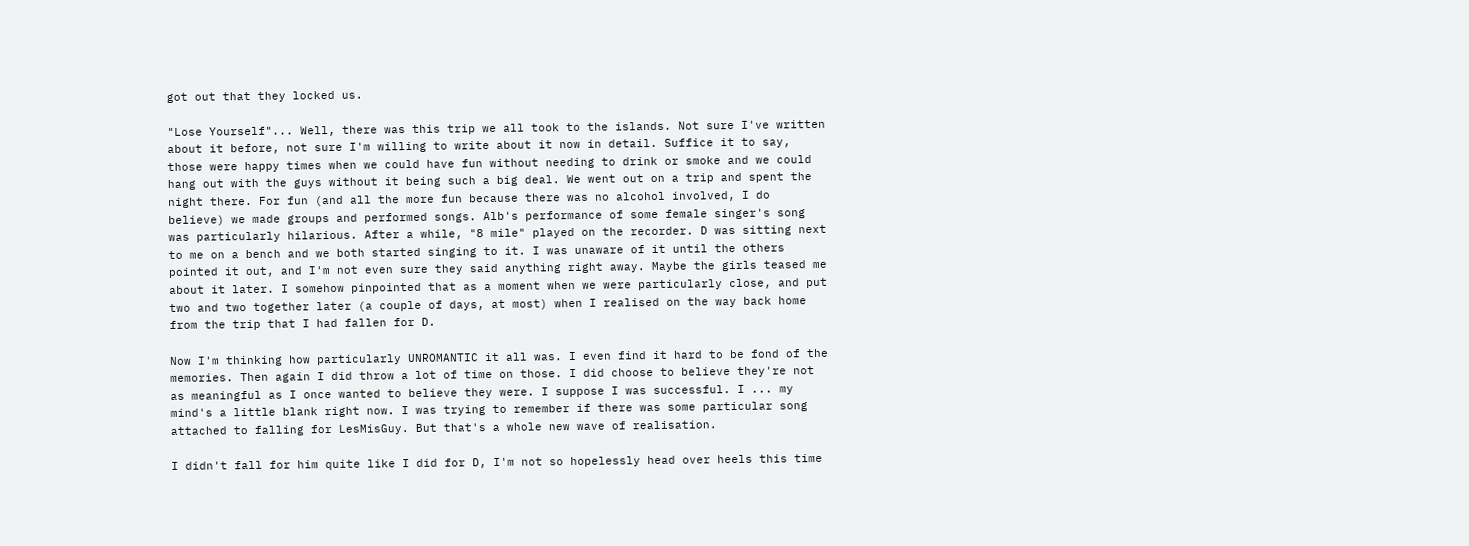got out that they locked us.

"Lose Yourself"... Well, there was this trip we all took to the islands. Not sure I've written about it before, not sure I'm willing to write about it now in detail. Suffice it to say, those were happy times when we could have fun without needing to drink or smoke and we could hang out with the guys without it being such a big deal. We went out on a trip and spent the night there. For fun (and all the more fun because there was no alcohol involved, I do believe) we made groups and performed songs. Alb's performance of some female singer's song was particularly hilarious. After a while, "8 mile" played on the recorder. D was sitting next to me on a bench and we both started singing to it. I was unaware of it until the others pointed it out, and I'm not even sure they said anything right away. Maybe the girls teased me about it later. I somehow pinpointed that as a moment when we were particularly close, and put two and two together later (a couple of days, at most) when I realised on the way back home from the trip that I had fallen for D.

Now I'm thinking how particularly UNROMANTIC it all was. I even find it hard to be fond of the memories. Then again I did throw a lot of time on those. I did choose to believe they're not as meaningful as I once wanted to believe they were. I suppose I was successful. I ... my mind's a little blank right now. I was trying to remember if there was some particular song attached to falling for LesMisGuy. But that's a whole new wave of realisation.

I didn't fall for him quite like I did for D, I'm not so hopelessly head over heels this time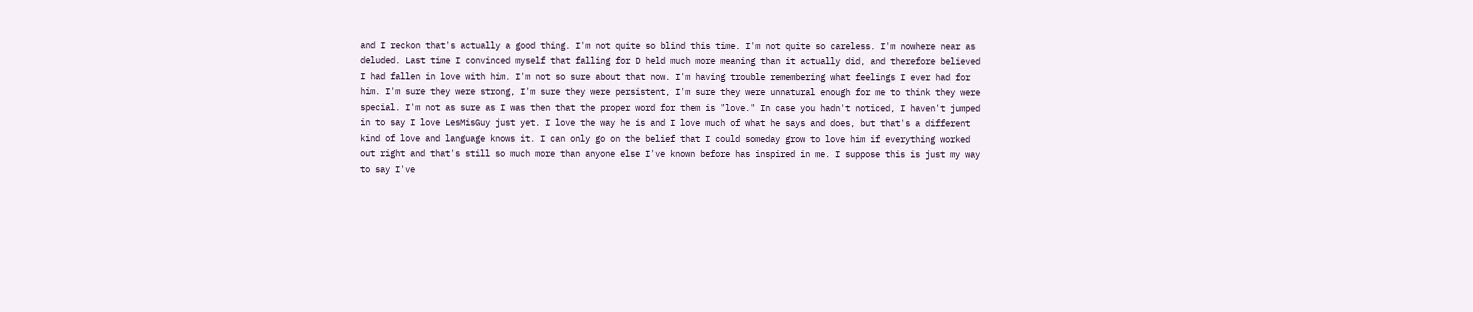and I reckon that's actually a good thing. I'm not quite so blind this time. I'm not quite so careless. I'm nowhere near as deluded. Last time I convinced myself that falling for D held much more meaning than it actually did, and therefore believed I had fallen in love with him. I'm not so sure about that now. I'm having trouble remembering what feelings I ever had for him. I'm sure they were strong, I'm sure they were persistent, I'm sure they were unnatural enough for me to think they were special. I'm not as sure as I was then that the proper word for them is "love." In case you hadn't noticed, I haven't jumped in to say I love LesMisGuy just yet. I love the way he is and I love much of what he says and does, but that's a different kind of love and language knows it. I can only go on the belief that I could someday grow to love him if everything worked out right and that's still so much more than anyone else I've known before has inspired in me. I suppose this is just my way to say I've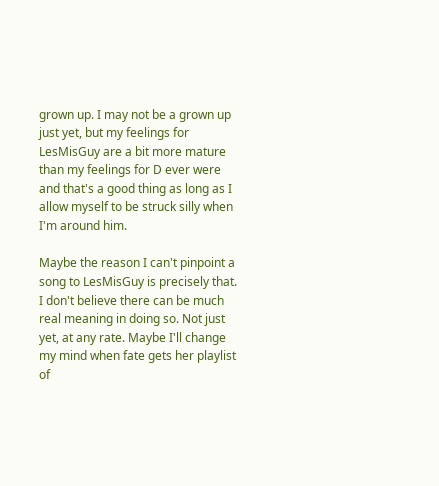grown up. I may not be a grown up just yet, but my feelings for LesMisGuy are a bit more mature than my feelings for D ever were and that's a good thing as long as I allow myself to be struck silly when I'm around him.

Maybe the reason I can't pinpoint a song to LesMisGuy is precisely that. I don't believe there can be much real meaning in doing so. Not just yet, at any rate. Maybe I'll change my mind when fate gets her playlist of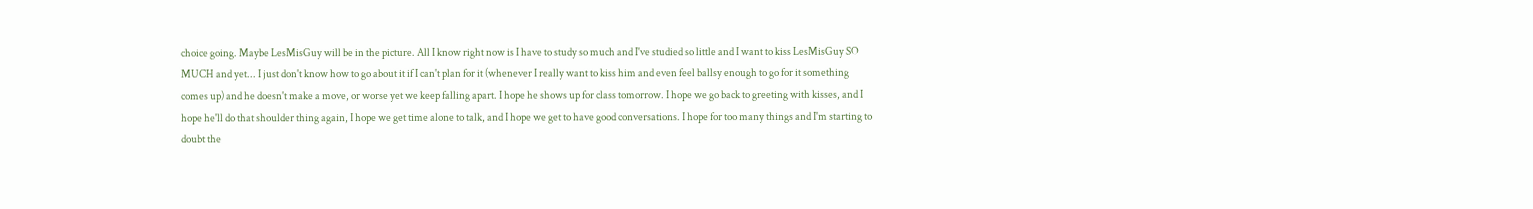choice going. Maybe LesMisGuy will be in the picture. All I know right now is I have to study so much and I've studied so little and I want to kiss LesMisGuy SO MUCH and yet... I just don't know how to go about it if I can't plan for it (whenever I really want to kiss him and even feel ballsy enough to go for it something comes up) and he doesn't make a move, or worse yet we keep falling apart. I hope he shows up for class tomorrow. I hope we go back to greeting with kisses, and I hope he'll do that shoulder thing again, I hope we get time alone to talk, and I hope we get to have good conversations. I hope for too many things and I'm starting to doubt the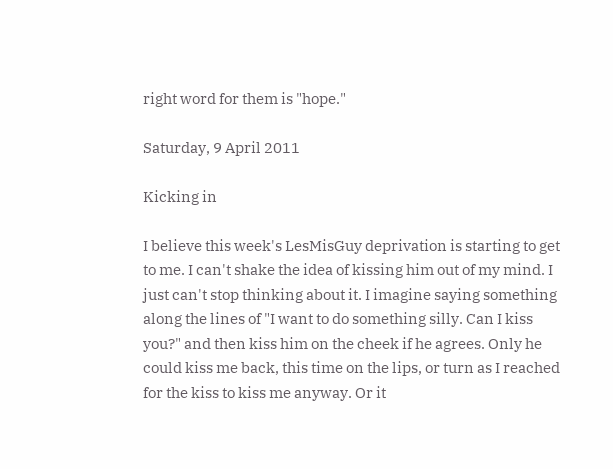right word for them is "hope."

Saturday, 9 April 2011

Kicking in

I believe this week's LesMisGuy deprivation is starting to get to me. I can't shake the idea of kissing him out of my mind. I just can't stop thinking about it. I imagine saying something along the lines of "I want to do something silly. Can I kiss you?" and then kiss him on the cheek if he agrees. Only he could kiss me back, this time on the lips, or turn as I reached for the kiss to kiss me anyway. Or it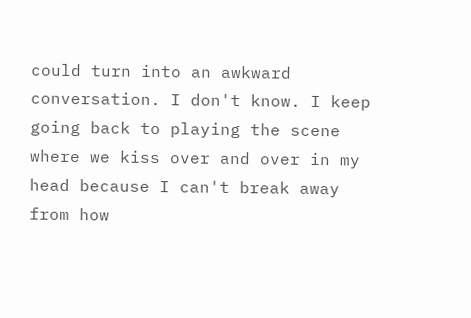could turn into an awkward conversation. I don't know. I keep going back to playing the scene where we kiss over and over in my head because I can't break away from how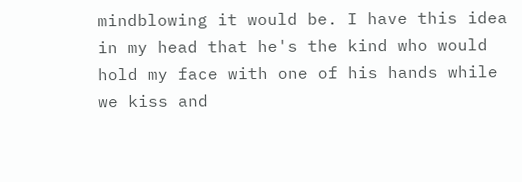mindblowing it would be. I have this idea in my head that he's the kind who would hold my face with one of his hands while we kiss and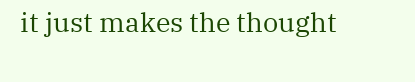it just makes the thought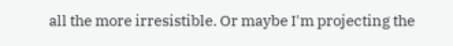all the more irresistible. Or maybe I'm projecting the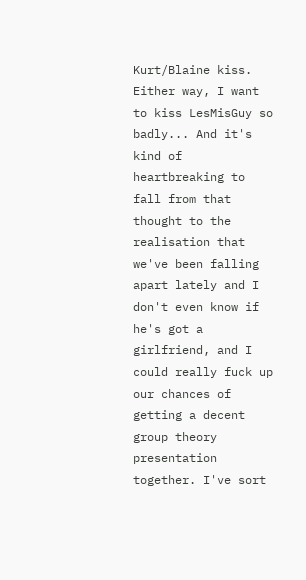Kurt/Blaine kiss. Either way, I want to kiss LesMisGuy so badly... And it's kind of heartbreaking to fall from that thought to the realisation that we've been falling apart lately and I don't even know if he's got a girlfriend, and I could really fuck up our chances of getting a decent group theory presentation together. I've sort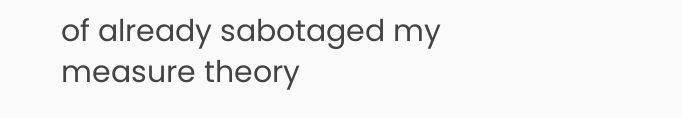of already sabotaged my measure theory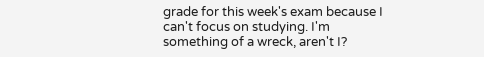grade for this week's exam because I can't focus on studying. I'm something of a wreck, aren't I?